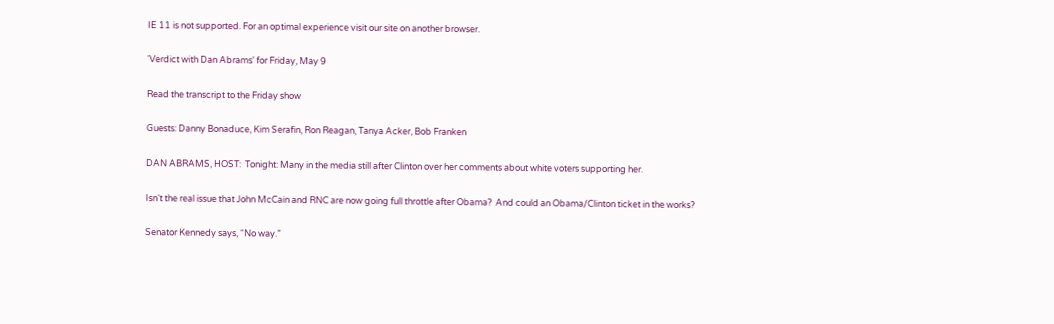IE 11 is not supported. For an optimal experience visit our site on another browser.

'Verdict with Dan Abrams' for Friday, May 9

Read the transcript to the Friday show

Guests: Danny Bonaduce, Kim Serafin, Ron Reagan, Tanya Acker, Bob Franken

DAN ABRAMS, HOST:  Tonight: Many in the media still after Clinton over her comments about white voters supporting her.

Isn‘t the real issue that John McCain and RNC are now going full throttle after Obama?  And could an Obama/Clinton ticket in the works?

Senator Kennedy says, “No way.”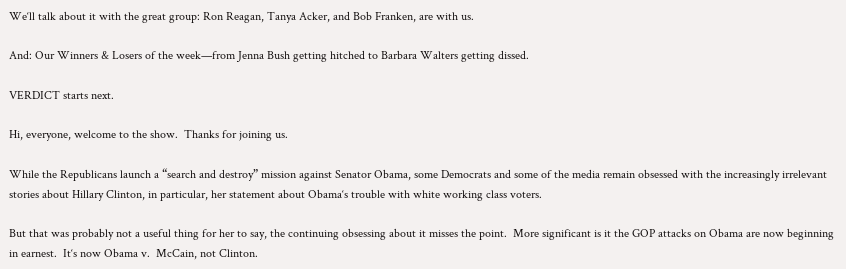We‘ll talk about it with the great group: Ron Reagan, Tanya Acker, and Bob Franken, are with us.

And: Our Winners & Losers of the week—from Jenna Bush getting hitched to Barbara Walters getting dissed.

VERDICT starts next.

Hi, everyone, welcome to the show.  Thanks for joining us.

While the Republicans launch a “search and destroy” mission against Senator Obama, some Democrats and some of the media remain obsessed with the increasingly irrelevant stories about Hillary Clinton, in particular, her statement about Obama‘s trouble with white working class voters.

But that was probably not a useful thing for her to say, the continuing obsessing about it misses the point.  More significant is it the GOP attacks on Obama are now beginning in earnest.  It‘s now Obama v.  McCain, not Clinton.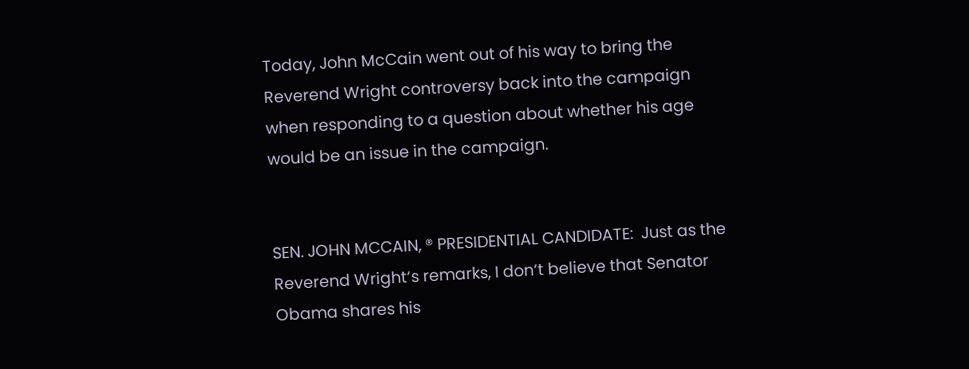Today, John McCain went out of his way to bring the Reverend Wright controversy back into the campaign when responding to a question about whether his age would be an issue in the campaign.


SEN. JOHN MCCAIN, ® PRESIDENTIAL CANDIDATE:  Just as the Reverend Wright‘s remarks, I don‘t believe that Senator Obama shares his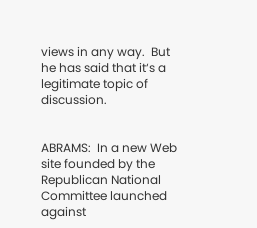views in any way.  But he has said that it‘s a legitimate topic of discussion.


ABRAMS:  In a new Web site founded by the Republican National Committee launched against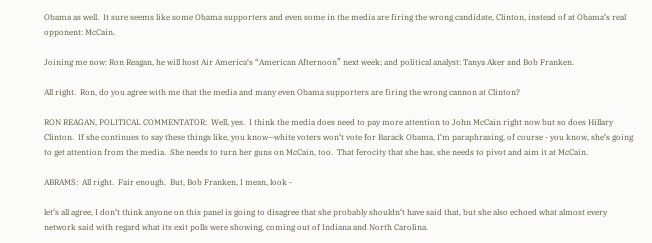Obama as well.  It sure seems like some Obama supporters and even some in the media are firing the wrong candidate, Clinton, instead of at Obama‘s real opponent: McCain.

Joining me now: Ron Reagan, he will host Air America‘s “American Afternoon” next week; and political analyst: Tanya Aker and Bob Franken.

All right.  Ron, do you agree with me that the media and many even Obama supporters are firing the wrong cannon at Clinton?

RON REAGAN, POLITICAL COMMENTATOR:  Well, yes.  I think the media does need to pay more attention to John McCain right now but so does Hillary Clinton.  If she continues to say these things like, you know—white voters won‘t vote for Barack Obama, I‘m paraphrasing, of course - you know, she‘s going to get attention from the media.  She needs to turn her guns on McCain, too.  That ferocity that she has, she needs to pivot and aim it at McCain.

ABRAMS:  All right.  Fair enough.  But, Bob Franken, I mean, look -

let‘s all agree, I don‘t think anyone on this panel is going to disagree that she probably shouldn‘t have said that, but she also echoed what almost every network said with regard what its exit polls were showing, coming out of Indiana and North Carolina.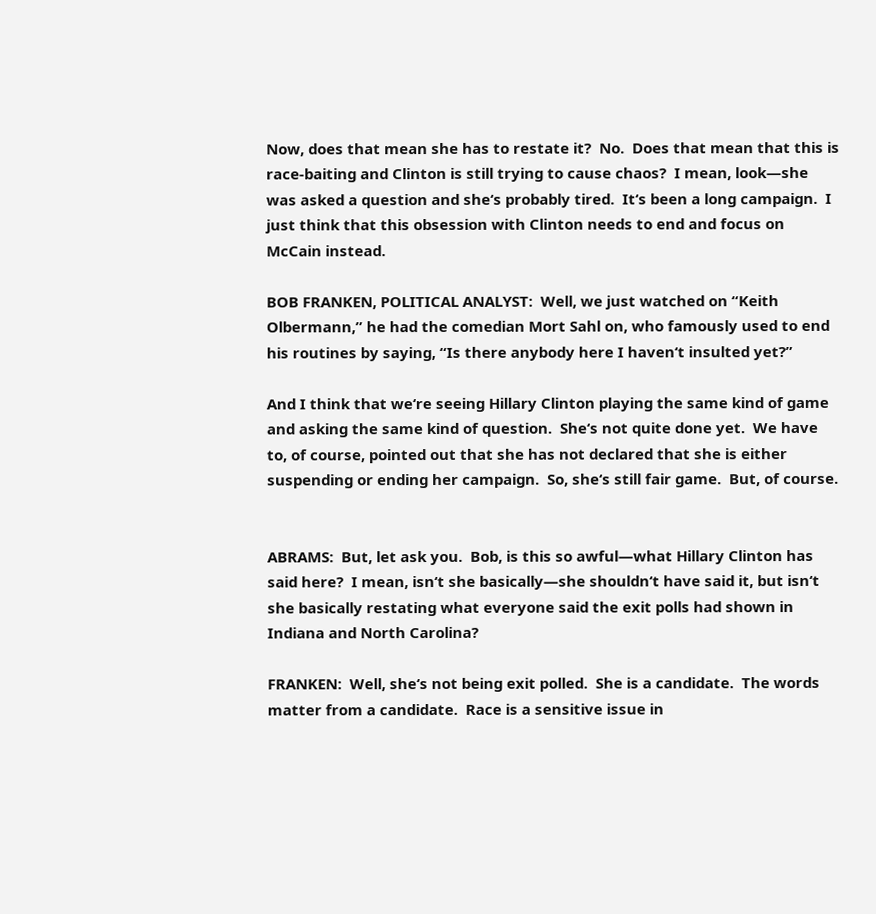Now, does that mean she has to restate it?  No.  Does that mean that this is race-baiting and Clinton is still trying to cause chaos?  I mean, look—she was asked a question and she‘s probably tired.  It‘s been a long campaign.  I just think that this obsession with Clinton needs to end and focus on McCain instead.

BOB FRANKEN, POLITICAL ANALYST:  Well, we just watched on “Keith Olbermann,” he had the comedian Mort Sahl on, who famously used to end his routines by saying, “Is there anybody here I haven‘t insulted yet?”

And I think that we‘re seeing Hillary Clinton playing the same kind of game and asking the same kind of question.  She‘s not quite done yet.  We have to, of course, pointed out that she has not declared that she is either suspending or ending her campaign.  So, she‘s still fair game.  But, of course.


ABRAMS:  But, let ask you.  Bob, is this so awful—what Hillary Clinton has said here?  I mean, isn‘t she basically—she shouldn‘t have said it, but isn‘t she basically restating what everyone said the exit polls had shown in Indiana and North Carolina?

FRANKEN:  Well, she‘s not being exit polled.  She is a candidate.  The words matter from a candidate.  Race is a sensitive issue in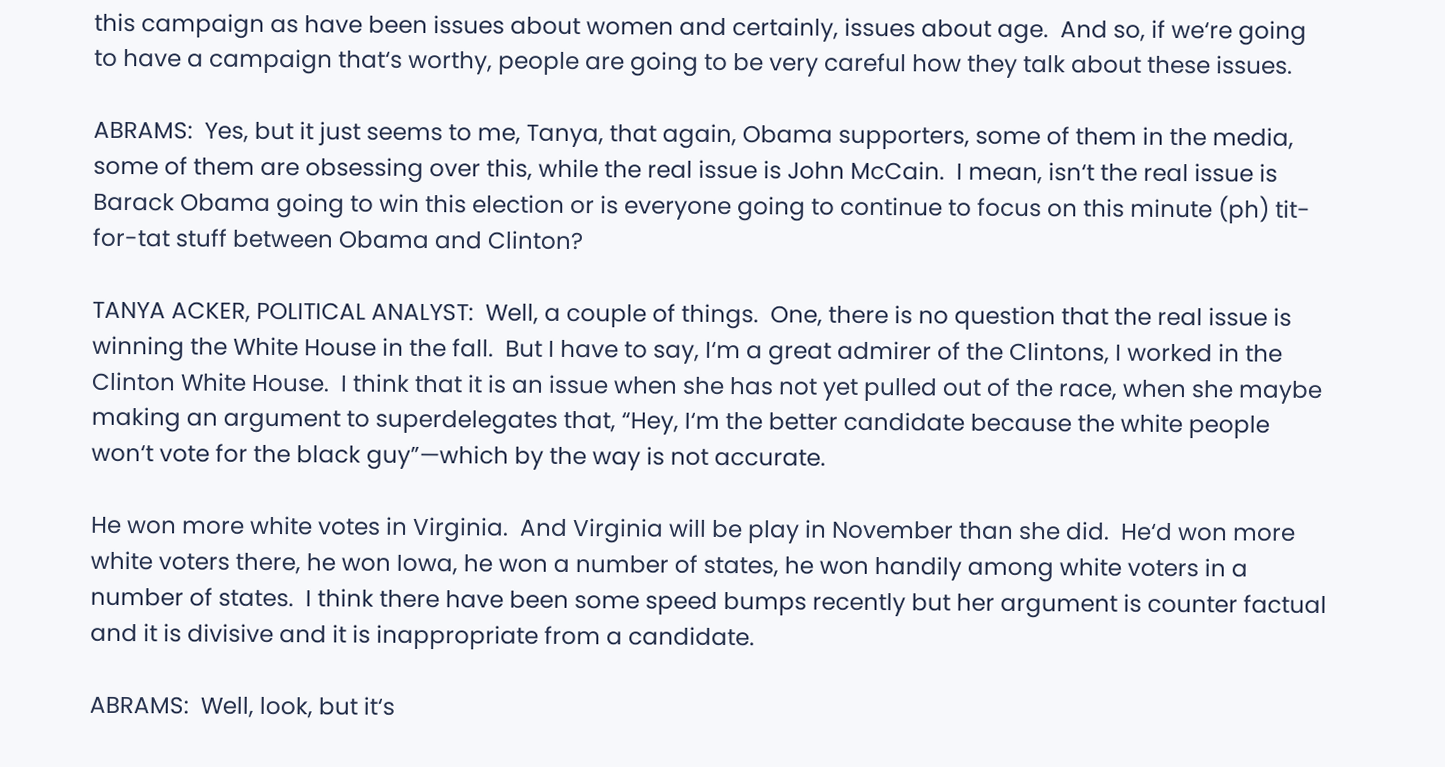this campaign as have been issues about women and certainly, issues about age.  And so, if we‘re going to have a campaign that‘s worthy, people are going to be very careful how they talk about these issues.

ABRAMS:  Yes, but it just seems to me, Tanya, that again, Obama supporters, some of them in the media, some of them are obsessing over this, while the real issue is John McCain.  I mean, isn‘t the real issue is Barack Obama going to win this election or is everyone going to continue to focus on this minute (ph) tit-for-tat stuff between Obama and Clinton?

TANYA ACKER, POLITICAL ANALYST:  Well, a couple of things.  One, there is no question that the real issue is winning the White House in the fall.  But I have to say, I‘m a great admirer of the Clintons, I worked in the Clinton White House.  I think that it is an issue when she has not yet pulled out of the race, when she maybe making an argument to superdelegates that, “Hey, I‘m the better candidate because the white people won‘t vote for the black guy”—which by the way is not accurate.

He won more white votes in Virginia.  And Virginia will be play in November than she did.  He‘d won more white voters there, he won Iowa, he won a number of states, he won handily among white voters in a number of states.  I think there have been some speed bumps recently but her argument is counter factual and it is divisive and it is inappropriate from a candidate.

ABRAMS:  Well, look, but it‘s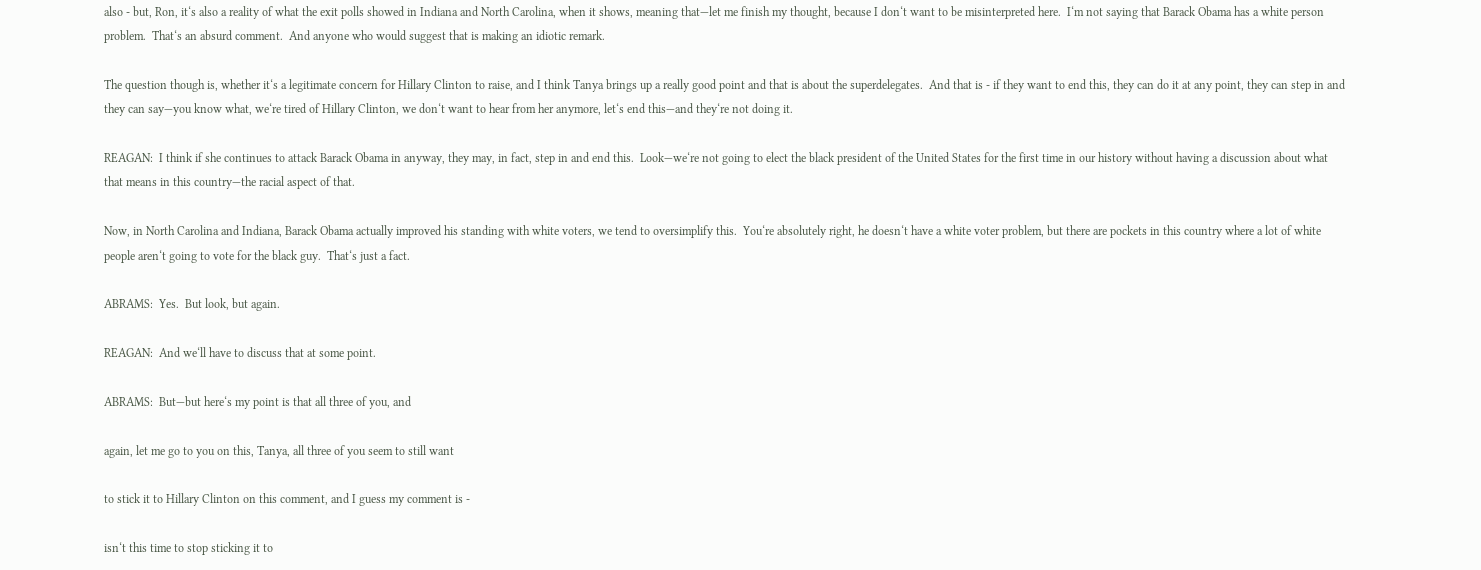also - but, Ron, it‘s also a reality of what the exit polls showed in Indiana and North Carolina, when it shows, meaning that—let me finish my thought, because I don‘t want to be misinterpreted here.  I‘m not saying that Barack Obama has a white person problem.  That‘s an absurd comment.  And anyone who would suggest that is making an idiotic remark.

The question though is, whether it‘s a legitimate concern for Hillary Clinton to raise, and I think Tanya brings up a really good point and that is about the superdelegates.  And that is - if they want to end this, they can do it at any point, they can step in and they can say—you know what, we‘re tired of Hillary Clinton, we don‘t want to hear from her anymore, let‘s end this—and they‘re not doing it.

REAGAN:  I think if she continues to attack Barack Obama in anyway, they may, in fact, step in and end this.  Look—we‘re not going to elect the black president of the United States for the first time in our history without having a discussion about what that means in this country—the racial aspect of that.

Now, in North Carolina and Indiana, Barack Obama actually improved his standing with white voters, we tend to oversimplify this.  You‘re absolutely right, he doesn‘t have a white voter problem, but there are pockets in this country where a lot of white people aren‘t going to vote for the black guy.  That‘s just a fact.

ABRAMS:  Yes.  But look, but again.

REAGAN:  And we‘ll have to discuss that at some point.

ABRAMS:  But—but here‘s my point is that all three of you, and

again, let me go to you on this, Tanya, all three of you seem to still want

to stick it to Hillary Clinton on this comment, and I guess my comment is -

isn‘t this time to stop sticking it to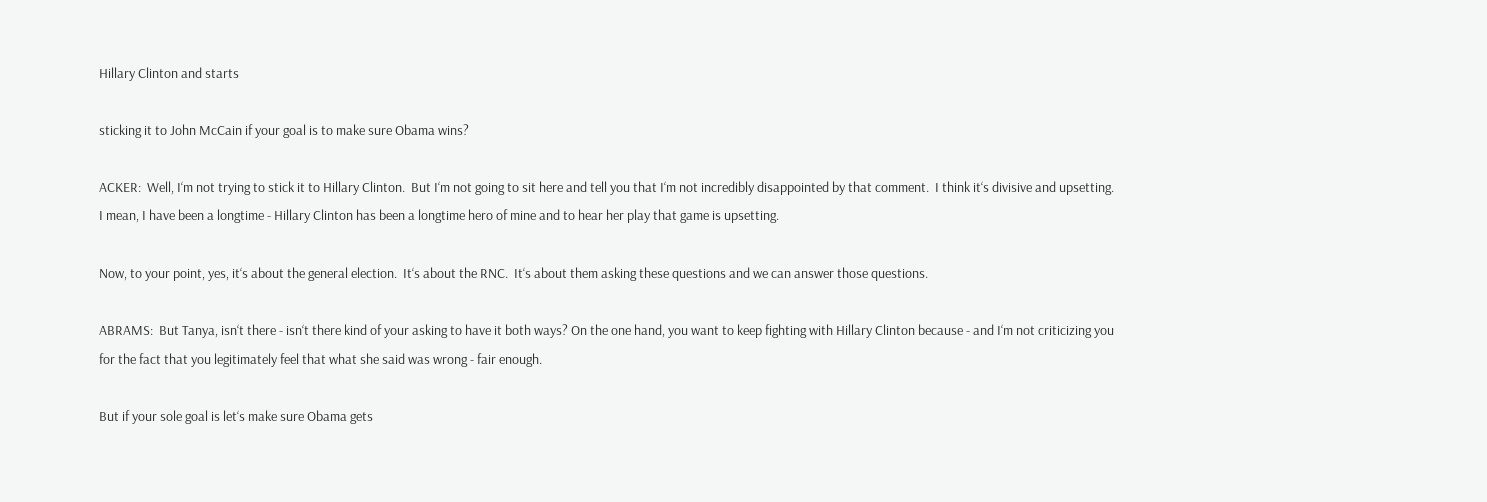Hillary Clinton and starts

sticking it to John McCain if your goal is to make sure Obama wins?

ACKER:  Well, I‘m not trying to stick it to Hillary Clinton.  But I‘m not going to sit here and tell you that I‘m not incredibly disappointed by that comment.  I think it‘s divisive and upsetting.  I mean, I have been a longtime - Hillary Clinton has been a longtime hero of mine and to hear her play that game is upsetting.

Now, to your point, yes, it‘s about the general election.  It‘s about the RNC.  It‘s about them asking these questions and we can answer those questions.

ABRAMS:  But Tanya, isn‘t there - isn‘t there kind of your asking to have it both ways? On the one hand, you want to keep fighting with Hillary Clinton because - and I‘m not criticizing you for the fact that you legitimately feel that what she said was wrong - fair enough.

But if your sole goal is let‘s make sure Obama gets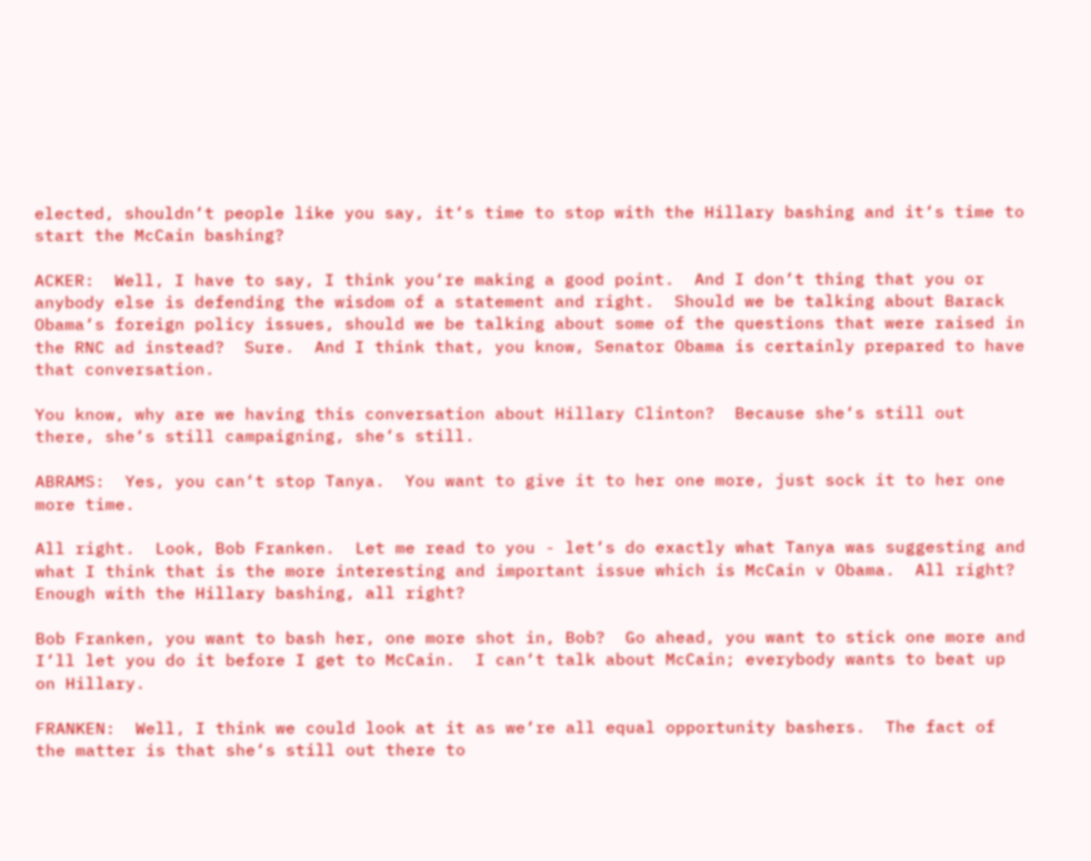elected, shouldn‘t people like you say, it‘s time to stop with the Hillary bashing and it‘s time to start the McCain bashing?

ACKER:  Well, I have to say, I think you‘re making a good point.  And I don‘t thing that you or anybody else is defending the wisdom of a statement and right.  Should we be talking about Barack Obama‘s foreign policy issues, should we be talking about some of the questions that were raised in the RNC ad instead?  Sure.  And I think that, you know, Senator Obama is certainly prepared to have that conversation.

You know, why are we having this conversation about Hillary Clinton?  Because she‘s still out there, she‘s still campaigning, she‘s still.

ABRAMS:  Yes, you can‘t stop Tanya.  You want to give it to her one more, just sock it to her one more time.

All right.  Look, Bob Franken.  Let me read to you - let‘s do exactly what Tanya was suggesting and what I think that is the more interesting and important issue which is McCain v Obama.  All right?  Enough with the Hillary bashing, all right?

Bob Franken, you want to bash her, one more shot in, Bob?  Go ahead, you want to stick one more and I‘ll let you do it before I get to McCain.  I can‘t talk about McCain; everybody wants to beat up on Hillary.

FRANKEN:  Well, I think we could look at it as we‘re all equal opportunity bashers.  The fact of the matter is that she‘s still out there to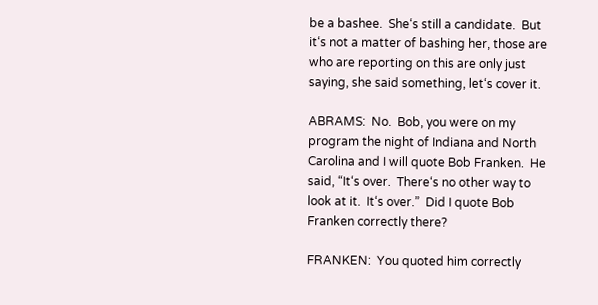be a bashee.  She‘s still a candidate.  But it‘s not a matter of bashing her, those are who are reporting on this are only just saying, she said something, let‘s cover it.

ABRAMS:  No.  Bob, you were on my program the night of Indiana and North Carolina and I will quote Bob Franken.  He said, “It‘s over.  There‘s no other way to look at it.  It‘s over.”  Did I quote Bob Franken correctly there?

FRANKEN:  You quoted him correctly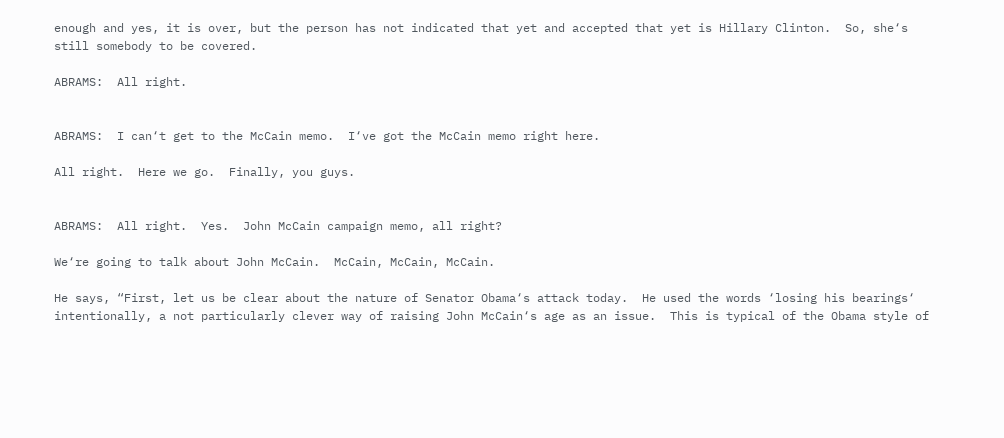enough and yes, it is over, but the person has not indicated that yet and accepted that yet is Hillary Clinton.  So, she‘s still somebody to be covered.

ABRAMS:  All right.


ABRAMS:  I can‘t get to the McCain memo.  I‘ve got the McCain memo right here.

All right.  Here we go.  Finally, you guys.


ABRAMS:  All right.  Yes.  John McCain campaign memo, all right?

We‘re going to talk about John McCain.  McCain, McCain, McCain.

He says, “First, let us be clear about the nature of Senator Obama‘s attack today.  He used the words ‘losing his bearings‘ intentionally, a not particularly clever way of raising John McCain‘s age as an issue.  This is typical of the Obama style of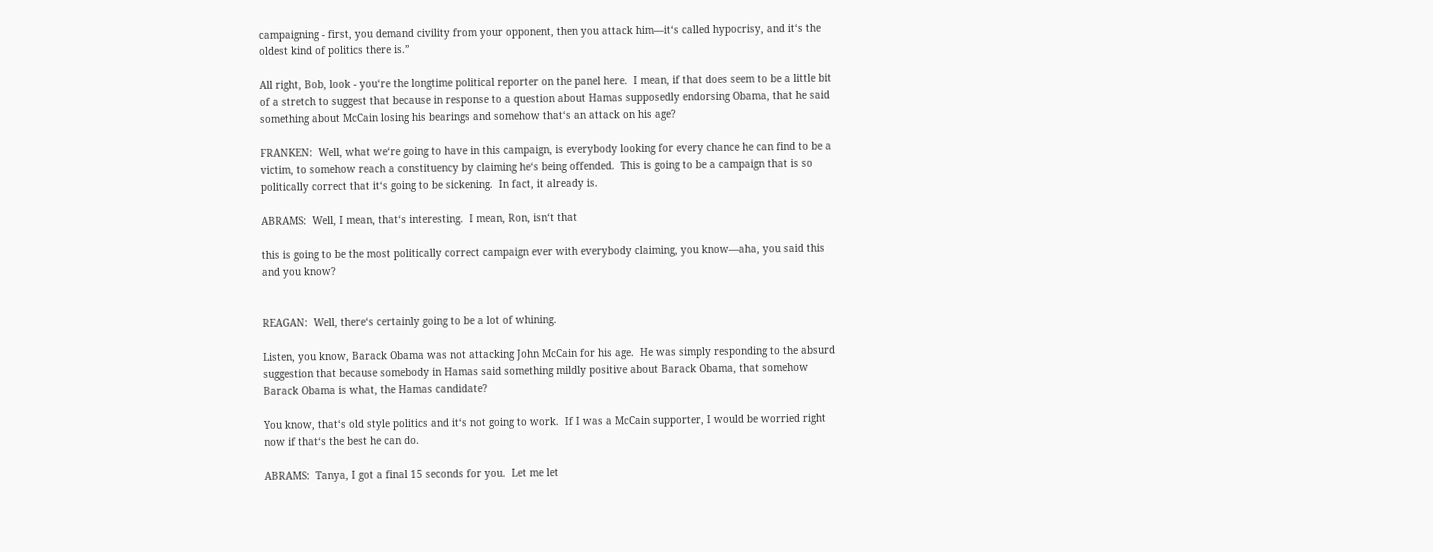campaigning - first, you demand civility from your opponent, then you attack him—it‘s called hypocrisy, and it‘s the oldest kind of politics there is.”

All right, Bob, look - you‘re the longtime political reporter on the panel here.  I mean, if that does seem to be a little bit of a stretch to suggest that because in response to a question about Hamas supposedly endorsing Obama, that he said something about McCain losing his bearings and somehow that‘s an attack on his age?

FRANKEN:  Well, what we‘re going to have in this campaign, is everybody looking for every chance he can find to be a victim, to somehow reach a constituency by claiming he‘s being offended.  This is going to be a campaign that is so politically correct that it‘s going to be sickening.  In fact, it already is.

ABRAMS:  Well, I mean, that‘s interesting.  I mean, Ron, isn‘t that

this is going to be the most politically correct campaign ever with everybody claiming, you know—aha, you said this and you know?


REAGAN:  Well, there‘s certainly going to be a lot of whining.

Listen, you know, Barack Obama was not attacking John McCain for his age.  He was simply responding to the absurd suggestion that because somebody in Hamas said something mildly positive about Barack Obama, that somehow Barack Obama is what, the Hamas candidate?

You know, that‘s old style politics and it‘s not going to work.  If I was a McCain supporter, I would be worried right now if that‘s the best he can do.

ABRAMS:  Tanya, I got a final 15 seconds for you.  Let me let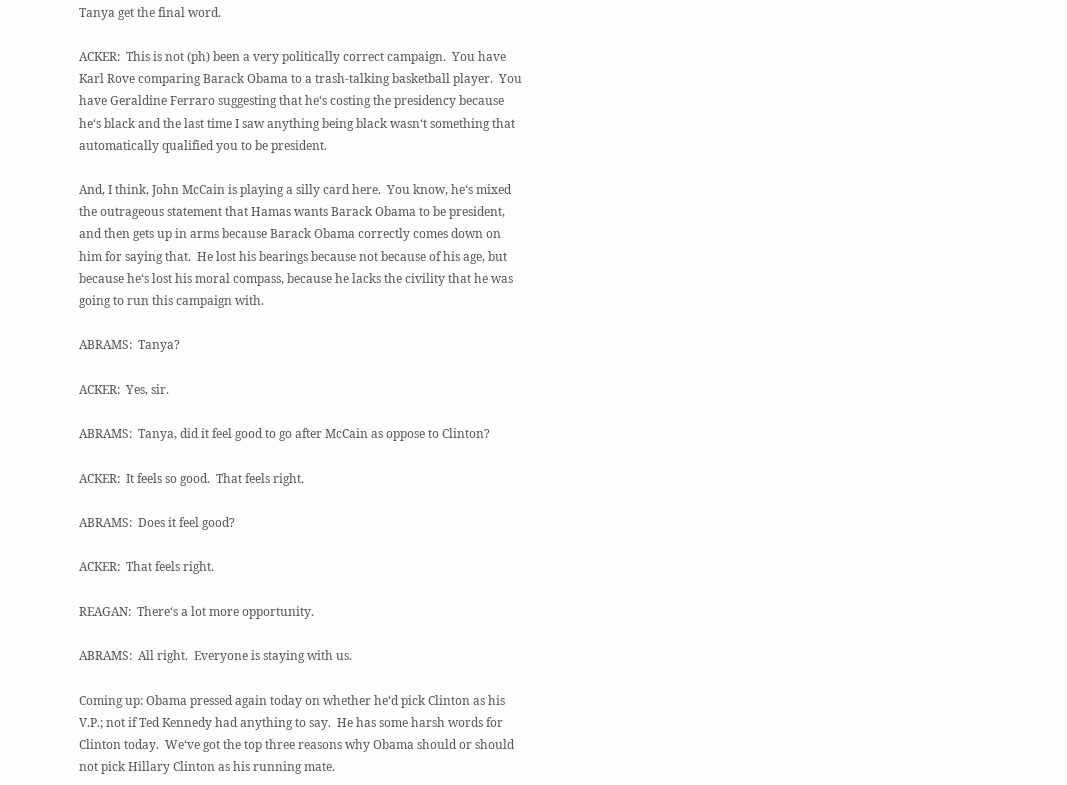Tanya get the final word.

ACKER:  This is not (ph) been a very politically correct campaign.  You have Karl Rove comparing Barack Obama to a trash-talking basketball player.  You have Geraldine Ferraro suggesting that he‘s costing the presidency because he‘s black and the last time I saw anything being black wasn‘t something that automatically qualified you to be president.

And, I think, John McCain is playing a silly card here.  You know, he‘s mixed the outrageous statement that Hamas wants Barack Obama to be president, and then gets up in arms because Barack Obama correctly comes down on him for saying that.  He lost his bearings because not because of his age, but because he‘s lost his moral compass, because he lacks the civility that he was going to run this campaign with.

ABRAMS:  Tanya?

ACKER:  Yes, sir.

ABRAMS:  Tanya, did it feel good to go after McCain as oppose to Clinton?

ACKER:  It feels so good.  That feels right.

ABRAMS:  Does it feel good?

ACKER:  That feels right.

REAGAN:  There‘s a lot more opportunity.

ABRAMS:  All right.  Everyone is staying with us.

Coming up: Obama pressed again today on whether he‘d pick Clinton as his V.P.; not if Ted Kennedy had anything to say.  He has some harsh words for Clinton today.  We‘ve got the top three reasons why Obama should or should not pick Hillary Clinton as his running mate.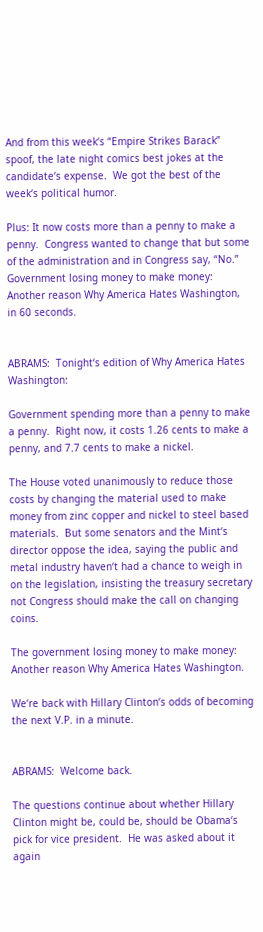And from this week‘s “Empire Strikes Barack” spoof, the late night comics best jokes at the candidate‘s expense.  We got the best of the week‘s political humor.

Plus: It now costs more than a penny to make a penny.  Congress wanted to change that but some of the administration and in Congress say, “No.”  Government losing money to make money: Another reason Why America Hates Washington, in 60 seconds.


ABRAMS:  Tonight‘s edition of Why America Hates Washington:

Government spending more than a penny to make a penny.  Right now, it costs 1.26 cents to make a penny, and 7.7 cents to make a nickel.

The House voted unanimously to reduce those costs by changing the material used to make money from zinc copper and nickel to steel based materials.  But some senators and the Mint‘s director oppose the idea, saying the public and metal industry haven‘t had a chance to weigh in on the legislation, insisting the treasury secretary not Congress should make the call on changing coins.

The government losing money to make money: Another reason Why America Hates Washington.

We‘re back with Hillary Clinton‘s odds of becoming the next V.P. in a minute.


ABRAMS:  Welcome back.

The questions continue about whether Hillary Clinton might be, could be, should be Obama‘s pick for vice president.  He was asked about it again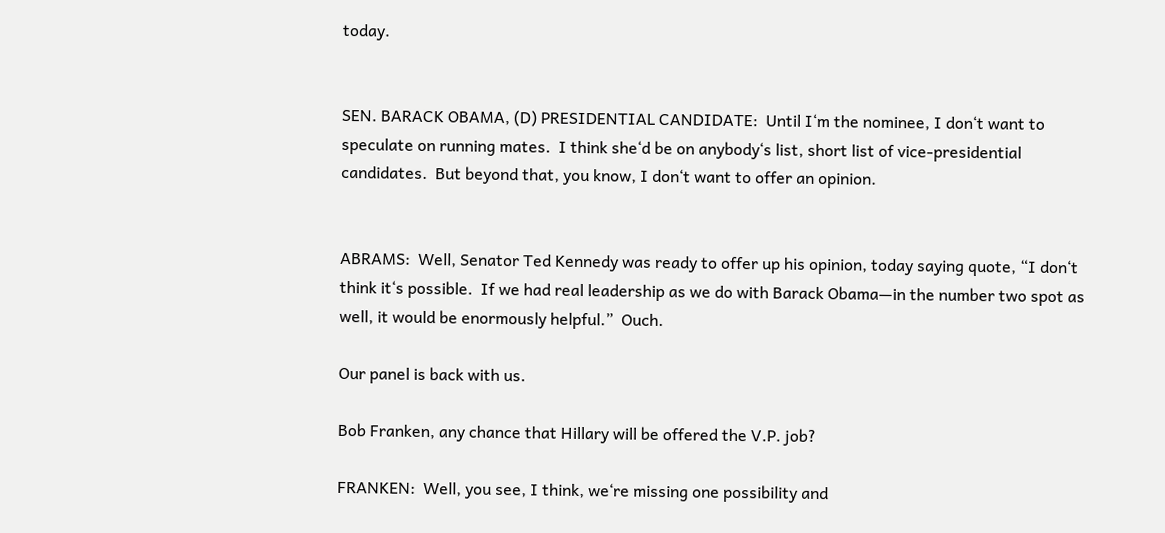today.


SEN. BARACK OBAMA, (D) PRESIDENTIAL CANDIDATE:  Until I‘m the nominee, I don‘t want to speculate on running mates.  I think she‘d be on anybody‘s list, short list of vice-presidential candidates.  But beyond that, you know, I don‘t want to offer an opinion.


ABRAMS:  Well, Senator Ted Kennedy was ready to offer up his opinion, today saying quote, “I don‘t think it‘s possible.  If we had real leadership as we do with Barack Obama—in the number two spot as well, it would be enormously helpful.”  Ouch.

Our panel is back with us.

Bob Franken, any chance that Hillary will be offered the V.P. job?

FRANKEN:  Well, you see, I think, we‘re missing one possibility and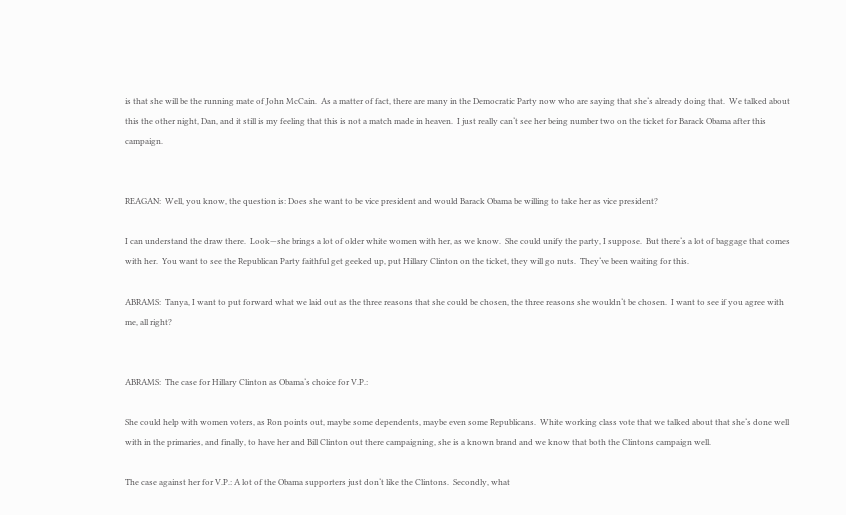is that she will be the running mate of John McCain.  As a matter of fact, there are many in the Democratic Party now who are saying that she‘s already doing that.  We talked about this the other night, Dan, and it still is my feeling that this is not a match made in heaven.  I just really can‘t see her being number two on the ticket for Barack Obama after this campaign.


REAGAN:  Well, you know, the question is: Does she want to be vice president and would Barack Obama be willing to take her as vice president?

I can understand the draw there.  Look—she brings a lot of older white women with her, as we know.  She could unify the party, I suppose.  But there‘s a lot of baggage that comes with her.  You want to see the Republican Party faithful get geeked up, put Hillary Clinton on the ticket, they will go nuts.  They‘ve been waiting for this.

ABRAMS:  Tanya, I want to put forward what we laid out as the three reasons that she could be chosen, the three reasons she wouldn‘t be chosen.  I want to see if you agree with me, all right?


ABRAMS:  The case for Hillary Clinton as Obama‘s choice for V.P.:

She could help with women voters, as Ron points out, maybe some dependents, maybe even some Republicans.  White working class vote that we talked about that she‘s done well with in the primaries, and finally, to have her and Bill Clinton out there campaigning, she is a known brand and we know that both the Clintons campaign well.

The case against her for V.P.: A lot of the Obama supporters just don‘t like the Clintons.  Secondly, what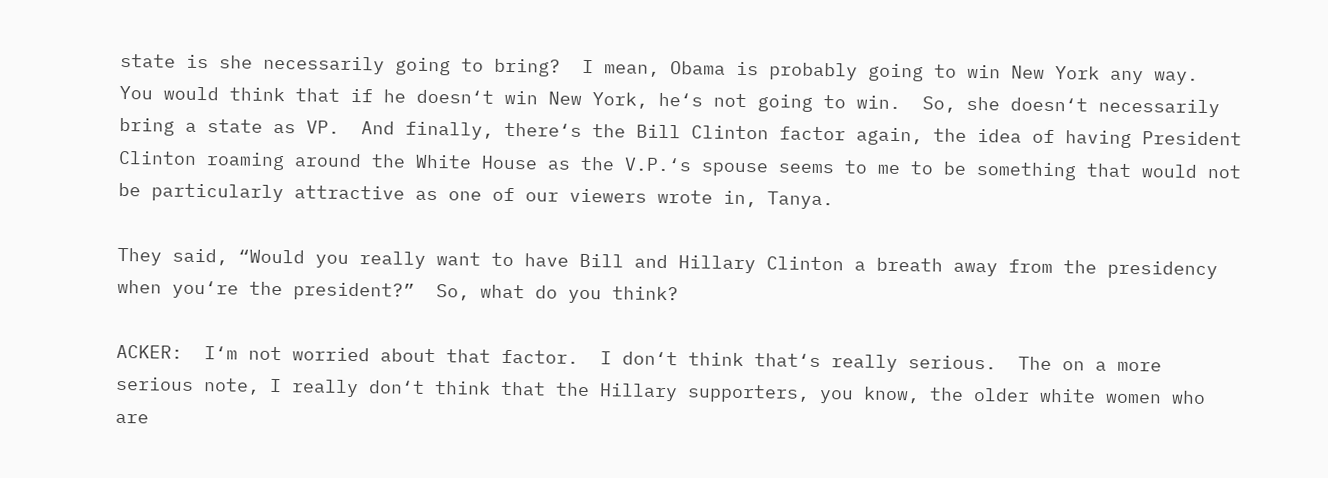state is she necessarily going to bring?  I mean, Obama is probably going to win New York any way.  You would think that if he doesn‘t win New York, he‘s not going to win.  So, she doesn‘t necessarily bring a state as VP.  And finally, there‘s the Bill Clinton factor again, the idea of having President Clinton roaming around the White House as the V.P.‘s spouse seems to me to be something that would not be particularly attractive as one of our viewers wrote in, Tanya.

They said, “Would you really want to have Bill and Hillary Clinton a breath away from the presidency when you‘re the president?”  So, what do you think?

ACKER:  I‘m not worried about that factor.  I don‘t think that‘s really serious.  The on a more serious note, I really don‘t think that the Hillary supporters, you know, the older white women who are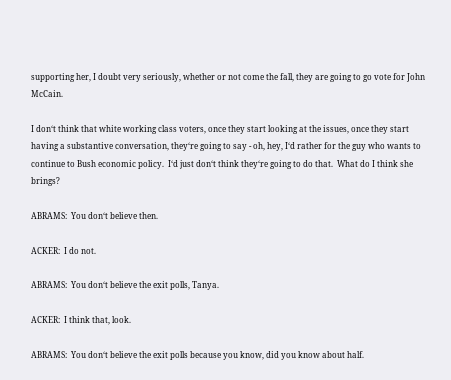supporting her, I doubt very seriously, whether or not come the fall, they are going to go vote for John McCain.

I don‘t think that white working class voters, once they start looking at the issues, once they start having a substantive conversation, they‘re going to say - oh, hey, I‘d rather for the guy who wants to continue to Bush economic policy.  I‘d just don‘t think they‘re going to do that.  What do I think she brings?

ABRAMS:  You don‘t believe then.

ACKER:  I do not.

ABRAMS:  You don‘t believe the exit polls, Tanya.

ACKER:  I think that, look.

ABRAMS:  You don‘t believe the exit polls because you know, did you know about half.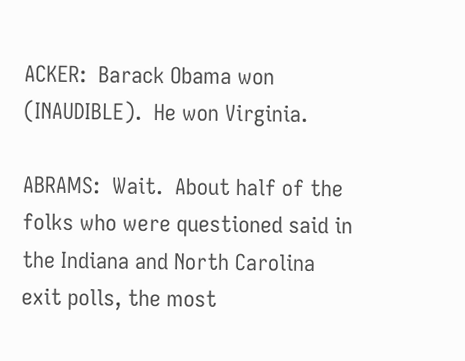ACKER:  Barack Obama won (INAUDIBLE).  He won Virginia.

ABRAMS:  Wait.  About half of the folks who were questioned said in the Indiana and North Carolina exit polls, the most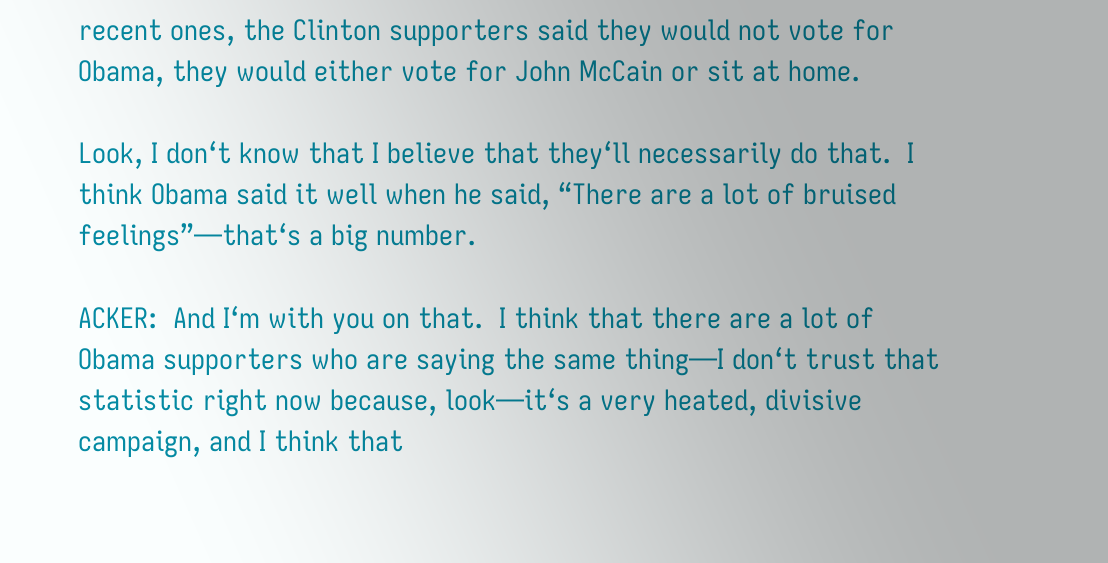recent ones, the Clinton supporters said they would not vote for Obama, they would either vote for John McCain or sit at home.

Look, I don‘t know that I believe that they‘ll necessarily do that.  I think Obama said it well when he said, “There are a lot of bruised feelings”—that‘s a big number.

ACKER:  And I‘m with you on that.  I think that there are a lot of Obama supporters who are saying the same thing—I don‘t trust that statistic right now because, look—it‘s a very heated, divisive campaign, and I think that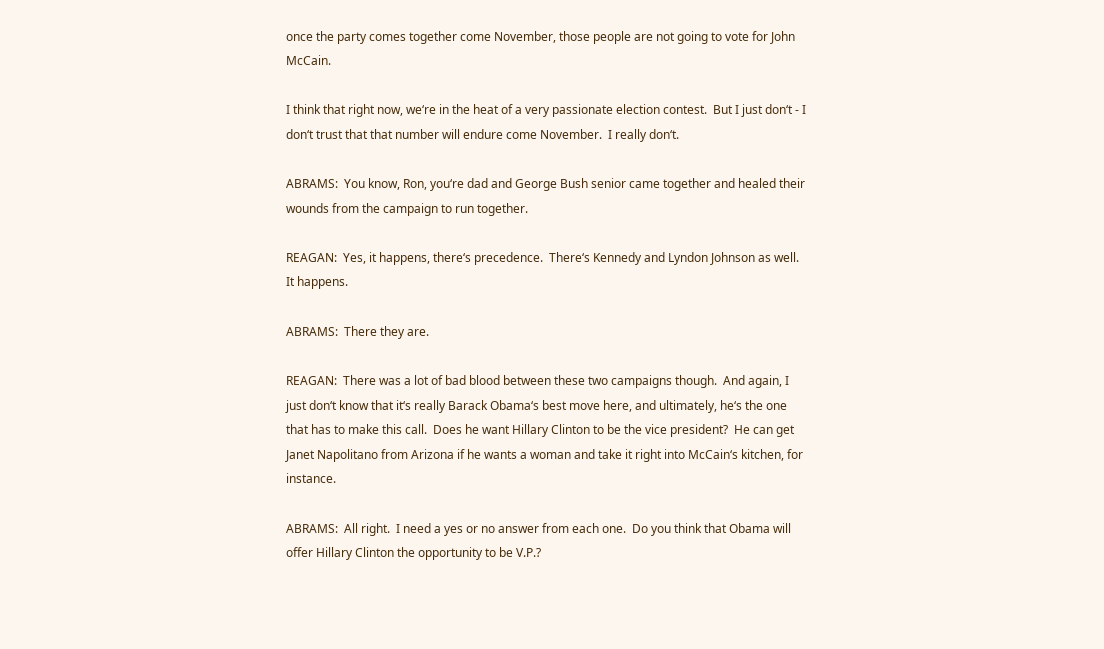once the party comes together come November, those people are not going to vote for John McCain.

I think that right now, we‘re in the heat of a very passionate election contest.  But I just don‘t - I don‘t trust that that number will endure come November.  I really don‘t.

ABRAMS:  You know, Ron, you‘re dad and George Bush senior came together and healed their wounds from the campaign to run together.

REAGAN:  Yes, it happens, there‘s precedence.  There‘s Kennedy and Lyndon Johnson as well.  It happens.

ABRAMS:  There they are.

REAGAN:  There was a lot of bad blood between these two campaigns though.  And again, I just don‘t know that it‘s really Barack Obama‘s best move here, and ultimately, he‘s the one that has to make this call.  Does he want Hillary Clinton to be the vice president?  He can get Janet Napolitano from Arizona if he wants a woman and take it right into McCain‘s kitchen, for instance.

ABRAMS:  All right.  I need a yes or no answer from each one.  Do you think that Obama will offer Hillary Clinton the opportunity to be V.P.?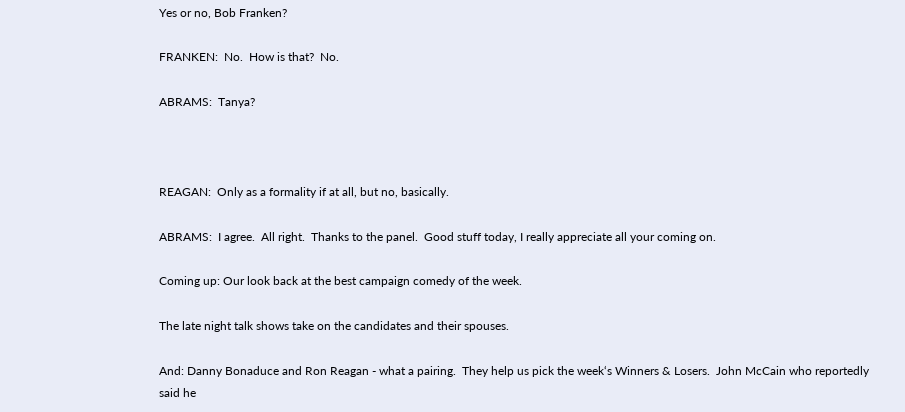Yes or no, Bob Franken?

FRANKEN:  No.  How is that?  No.

ABRAMS:  Tanya?



REAGAN:  Only as a formality if at all, but no, basically.

ABRAMS:  I agree.  All right.  Thanks to the panel.  Good stuff today, I really appreciate all your coming on.

Coming up: Our look back at the best campaign comedy of the week.

The late night talk shows take on the candidates and their spouses.

And: Danny Bonaduce and Ron Reagan - what a pairing.  They help us pick the week‘s Winners & Losers.  John McCain who reportedly said he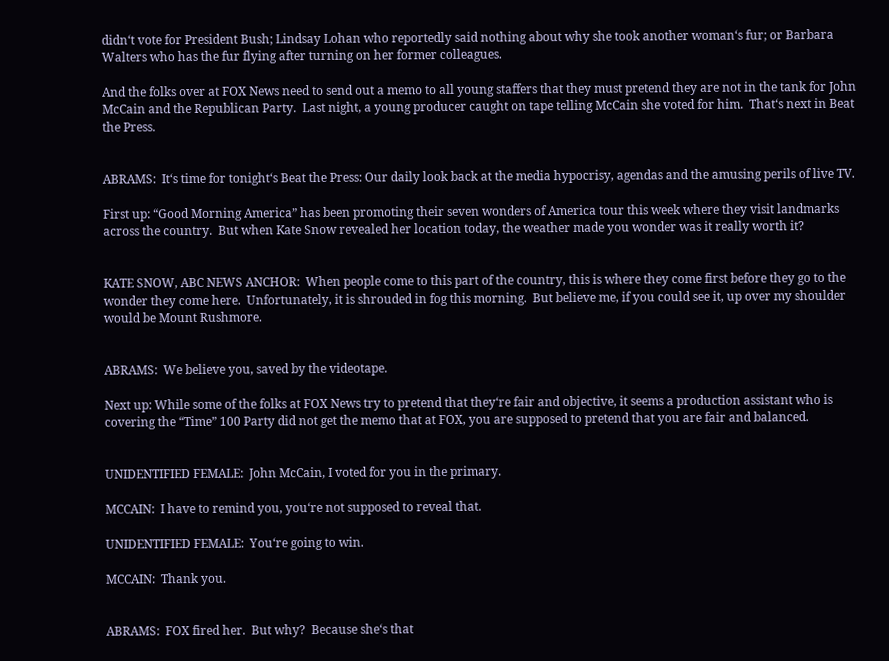didn‘t vote for President Bush; Lindsay Lohan who reportedly said nothing about why she took another woman‘s fur; or Barbara Walters who has the fur flying after turning on her former colleagues.

And the folks over at FOX News need to send out a memo to all young staffers that they must pretend they are not in the tank for John McCain and the Republican Party.  Last night, a young producer caught on tape telling McCain she voted for him.  That‘s next in Beat the Press.


ABRAMS:  It‘s time for tonight‘s Beat the Press: Our daily look back at the media hypocrisy, agendas and the amusing perils of live TV.

First up: “Good Morning America” has been promoting their seven wonders of America tour this week where they visit landmarks across the country.  But when Kate Snow revealed her location today, the weather made you wonder was it really worth it?


KATE SNOW, ABC NEWS ANCHOR:  When people come to this part of the country, this is where they come first before they go to the wonder they come here.  Unfortunately, it is shrouded in fog this morning.  But believe me, if you could see it, up over my shoulder would be Mount Rushmore.


ABRAMS:  We believe you, saved by the videotape.

Next up: While some of the folks at FOX News try to pretend that they‘re fair and objective, it seems a production assistant who is covering the “Time” 100 Party did not get the memo that at FOX, you are supposed to pretend that you are fair and balanced.


UNIDENTIFIED FEMALE:  John McCain, I voted for you in the primary.

MCCAIN:  I have to remind you, you‘re not supposed to reveal that.

UNIDENTIFIED FEMALE:  You‘re going to win.

MCCAIN:  Thank you.


ABRAMS:  FOX fired her.  But why?  Because she‘s that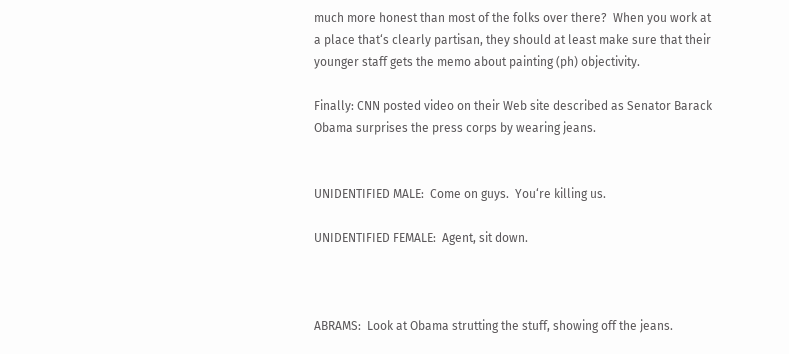much more honest than most of the folks over there?  When you work at a place that‘s clearly partisan, they should at least make sure that their younger staff gets the memo about painting (ph) objectivity.

Finally: CNN posted video on their Web site described as Senator Barack Obama surprises the press corps by wearing jeans.


UNIDENTIFIED MALE:  Come on guys.  You‘re killing us.

UNIDENTIFIED FEMALE:  Agent, sit down.



ABRAMS:  Look at Obama strutting the stuff, showing off the jeans.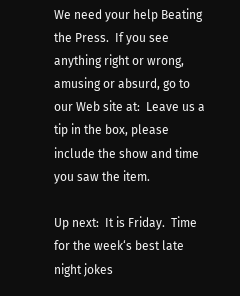We need your help Beating the Press.  If you see anything right or wrong, amusing or absurd, go to our Web site at:  Leave us a tip in the box, please include the show and time you saw the item.

Up next:  It is Friday.  Time for the week‘s best late night jokes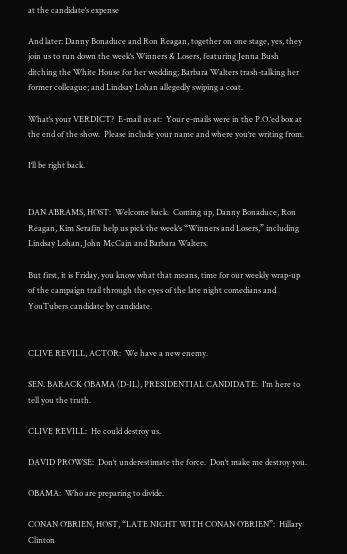at the candidate‘s expense

And later: Danny Bonaduce and Ron Reagan, together on one stage, yes, they join us to run down the week‘s Winners & Losers, featuring Jenna Bush ditching the White House for her wedding; Barbara Walters trash-talking her former colleague; and Lindsay Lohan allegedly swiping a coat.

What‘s your VERDICT?  E-mail us at:  Your e-mails were in the P.O.‘ed box at the end of the show.  Please include your name and where you‘re writing from.

I‘ll be right back.


DAN ABRAMS, HOST:  Welcome back.  Coming up, Danny Bonaduce, Ron Reagan, Kim Serafin help us pick the week‘s “Winners and Losers,” including Lindsay Lohan, John McCain and Barbara Walters.

But first, it is Friday, you know what that means, time for our weekly wrap-up of the campaign trail through the eyes of the late night comedians and YouTubers candidate by candidate.


CLIVE REVILL, ACTOR:  We have a new enemy.

SEN. BARACK OBAMA (D-IL), PRESIDENTIAL CANDIDATE:  I‘m here to tell you the truth.

CLIVE REVILL:  He could destroy us.

DAVID PROWSE:  Don‘t underestimate the force.  Don‘t make me destroy you.

OBAMA:  Who are preparing to divide.

CONAN O‘BRIEN, HOST, “LATE NIGHT WITH CONAN O‘BRIEN”:  Hillary Clinton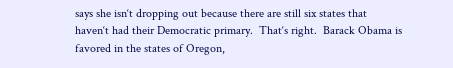says she isn‘t dropping out because there are still six states that haven‘t had their Democratic primary.  That‘s right.  Barack Obama is favored in the states of Oregon,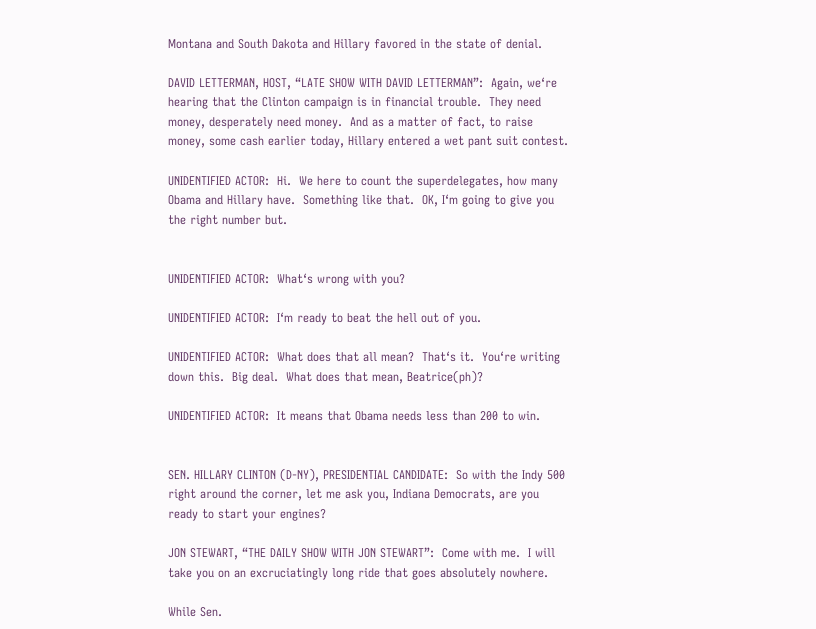Montana and South Dakota and Hillary favored in the state of denial.

DAVID LETTERMAN, HOST, “LATE SHOW WITH DAVID LETTERMAN”:  Again, we‘re hearing that the Clinton campaign is in financial trouble.  They need money, desperately need money.  And as a matter of fact, to raise money, some cash earlier today, Hillary entered a wet pant suit contest.

UNIDENTIFIED ACTOR:  Hi.  We here to count the superdelegates, how many Obama and Hillary have.  Something like that.  OK, I‘m going to give you the right number but.


UNIDENTIFIED ACTOR:  What‘s wrong with you?

UNIDENTIFIED ACTOR:  I‘m ready to beat the hell out of you.

UNIDENTIFIED ACTOR:  What does that all mean?  That‘s it.  You‘re writing down this.  Big deal.  What does that mean, Beatrice(ph)?

UNIDENTIFIED ACTOR:  It means that Obama needs less than 200 to win.


SEN. HILLARY CLINTON (D-NY), PRESIDENTIAL CANDIDATE:  So with the Indy 500 right around the corner, let me ask you, Indiana Democrats, are you ready to start your engines?

JON STEWART, “THE DAILY SHOW WITH JON STEWART”:  Come with me.  I will take you on an excruciatingly long ride that goes absolutely nowhere.

While Sen.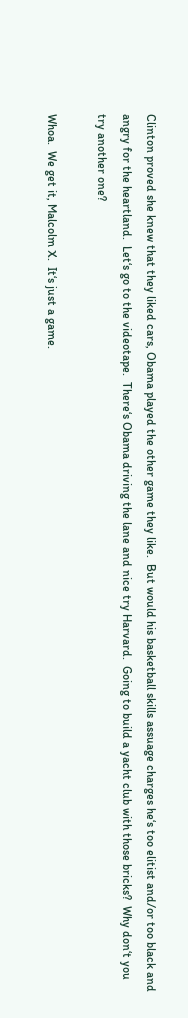Clinton proved she knew that they liked cars, Obama played the other game they like.  But would his basketball skills assuage charges he‘s too elitist and/or too black and angry for the heartland.  Let‘s go to the videotape.  There‘s Obama driving the lane and nice try Harvard.  Going to build a yacht club with those bricks?  Why don‘t you try another one?

Whoa.  We get it, Malcolm X.  It‘s just a game.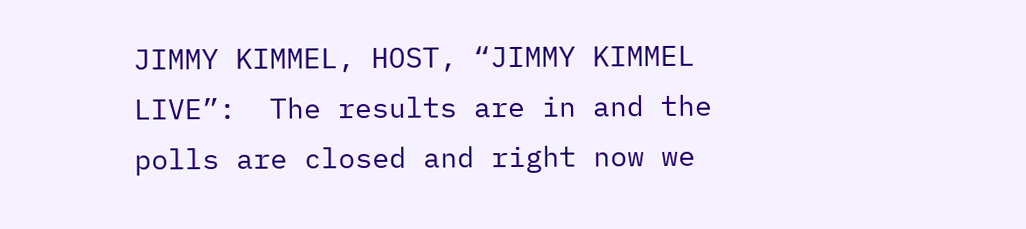JIMMY KIMMEL, HOST, “JIMMY KIMMEL LIVE”:  The results are in and the polls are closed and right now we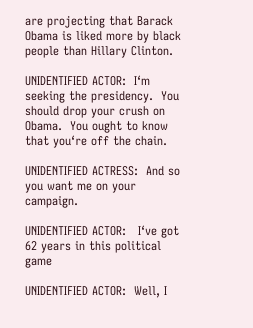are projecting that Barack Obama is liked more by black people than Hillary Clinton.

UNIDENTIFIED ACTOR:  I‘m seeking the presidency.  You should drop your crush on Obama.  You ought to know that you‘re off the chain.

UNIDENTIFIED ACTRESS:  And so you want me on your campaign.

UNIDENTIFIED ACTOR:   I‘ve got 62 years in this political game

UNIDENTIFIED ACTOR:  Well, I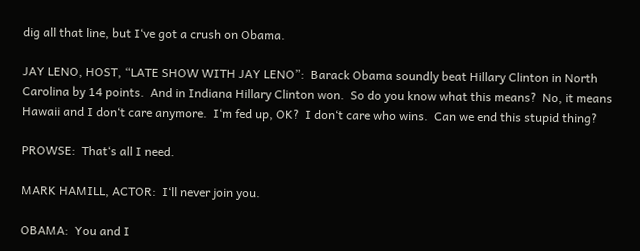dig all that line, but I‘ve got a crush on Obama.

JAY LENO, HOST, “LATE SHOW WITH JAY LENO”:  Barack Obama soundly beat Hillary Clinton in North Carolina by 14 points.  And in Indiana Hillary Clinton won.  So do you know what this means?  No, it means Hawaii and I don‘t care anymore.  I‘m fed up, OK?  I don‘t care who wins.  Can we end this stupid thing?

PROWSE:  That‘s all I need.

MARK HAMILL, ACTOR:  I‘ll never join you.

OBAMA:  You and I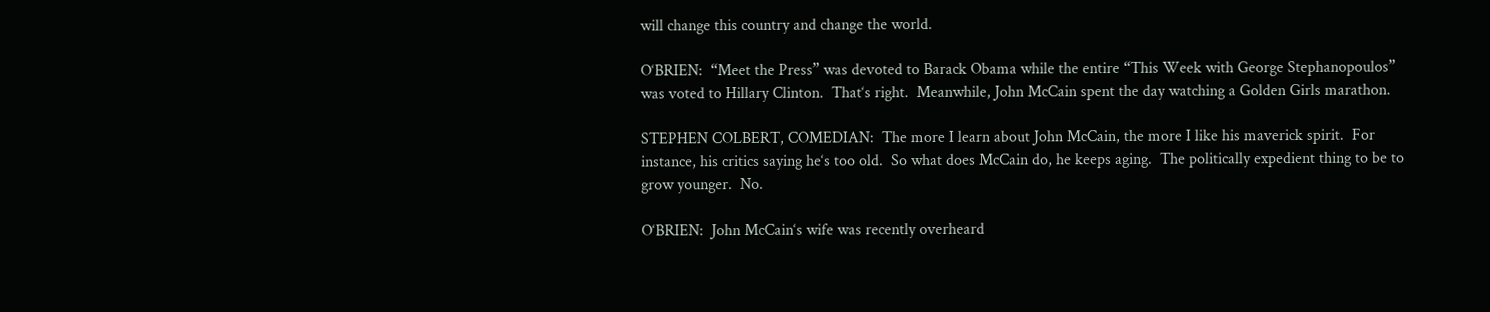will change this country and change the world.

O‘BRIEN:  “Meet the Press” was devoted to Barack Obama while the entire “This Week with George Stephanopoulos” was voted to Hillary Clinton.  That‘s right.  Meanwhile, John McCain spent the day watching a Golden Girls marathon.

STEPHEN COLBERT, COMEDIAN:  The more I learn about John McCain, the more I like his maverick spirit.  For instance, his critics saying he‘s too old.  So what does McCain do, he keeps aging.  The politically expedient thing to be to grow younger.  No.

O‘BRIEN:  John McCain‘s wife was recently overheard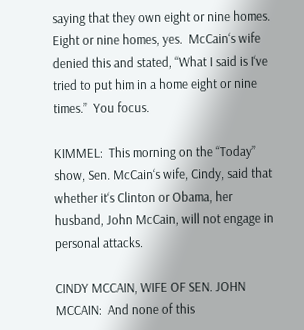saying that they own eight or nine homes.  Eight or nine homes, yes.  McCain‘s wife denied this and stated, “What I said is I‘ve tried to put him in a home eight or nine times.”  You focus.

KIMMEL:  This morning on the “Today” show, Sen. McCain‘s wife, Cindy, said that whether it‘s Clinton or Obama, her husband, John McCain, will not engage in personal attacks.

CINDY MCCAIN, WIFE OF SEN. JOHN MCCAIN:  And none of this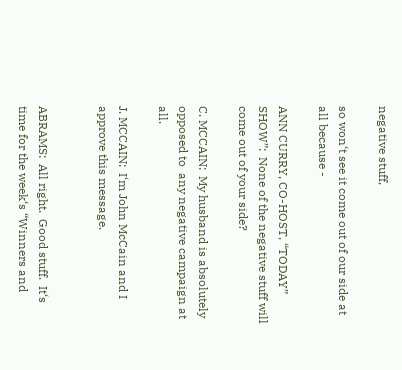negative stuff,

so won‘t see it come out of our side at all because -

ANN CURRY, CO-HOST, “TODAY” SHOW”:  None of the negative stuff will come out of your side?

C. MCCAIN:  My husband is absolutely opposed to  any negative campaign at all.

J. MCCAIN:  I‘m John McCain and I approve this message.


ABRAMS:  All right.  Good stuff.  It‘s time for the week‘s “Winners and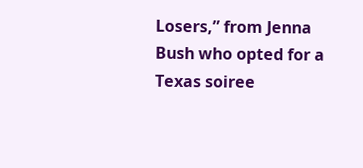Losers,” from Jenna Bush who opted for a Texas soiree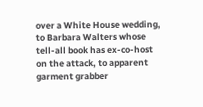over a White House wedding, to Barbara Walters whose tell-all book has ex-co-host on the attack, to apparent garment grabber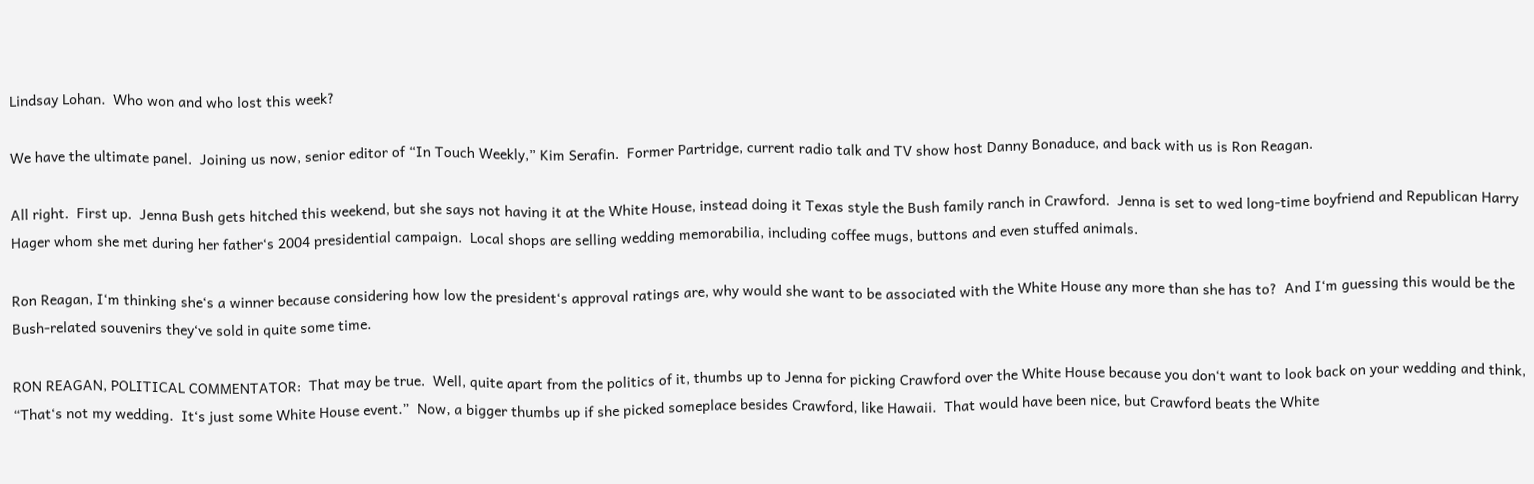Lindsay Lohan.  Who won and who lost this week?

We have the ultimate panel.  Joining us now, senior editor of “In Touch Weekly,” Kim Serafin.  Former Partridge, current radio talk and TV show host Danny Bonaduce, and back with us is Ron Reagan.

All right.  First up.  Jenna Bush gets hitched this weekend, but she says not having it at the White House, instead doing it Texas style the Bush family ranch in Crawford.  Jenna is set to wed long-time boyfriend and Republican Harry Hager whom she met during her father‘s 2004 presidential campaign.  Local shops are selling wedding memorabilia, including coffee mugs, buttons and even stuffed animals.

Ron Reagan, I‘m thinking she‘s a winner because considering how low the president‘s approval ratings are, why would she want to be associated with the White House any more than she has to?  And I‘m guessing this would be the Bush-related souvenirs they‘ve sold in quite some time.

RON REAGAN, POLITICAL COMMENTATOR:  That may be true.  Well, quite apart from the politics of it, thumbs up to Jenna for picking Crawford over the White House because you don‘t want to look back on your wedding and think, “That‘s not my wedding.  It‘s just some White House event.”  Now, a bigger thumbs up if she picked someplace besides Crawford, like Hawaii.  That would have been nice, but Crawford beats the White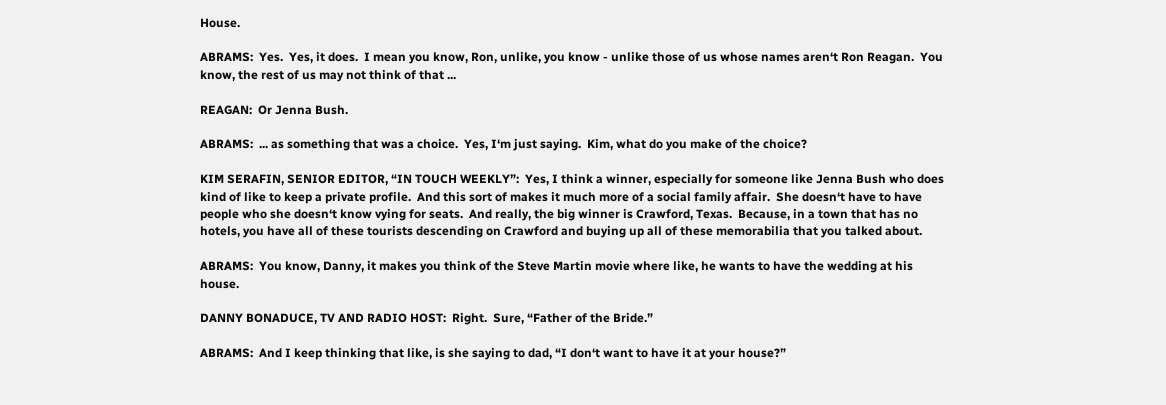House.

ABRAMS:  Yes.  Yes, it does.  I mean you know, Ron, unlike, you know - unlike those of us whose names aren‘t Ron Reagan.  You know, the rest of us may not think of that ...

REAGAN:  Or Jenna Bush.

ABRAMS:  ... as something that was a choice.  Yes, I‘m just saying.  Kim, what do you make of the choice?

KIM SERAFIN, SENIOR EDITOR, “IN TOUCH WEEKLY”:  Yes, I think a winner, especially for someone like Jenna Bush who does kind of like to keep a private profile.  And this sort of makes it much more of a social family affair.  She doesn‘t have to have people who she doesn‘t know vying for seats.  And really, the big winner is Crawford, Texas.  Because, in a town that has no hotels, you have all of these tourists descending on Crawford and buying up all of these memorabilia that you talked about.

ABRAMS:  You know, Danny, it makes you think of the Steve Martin movie where like, he wants to have the wedding at his house.

DANNY BONADUCE, TV AND RADIO HOST:  Right.  Sure, “Father of the Bride.”

ABRAMS:  And I keep thinking that like, is she saying to dad, “I don‘t want to have it at your house?”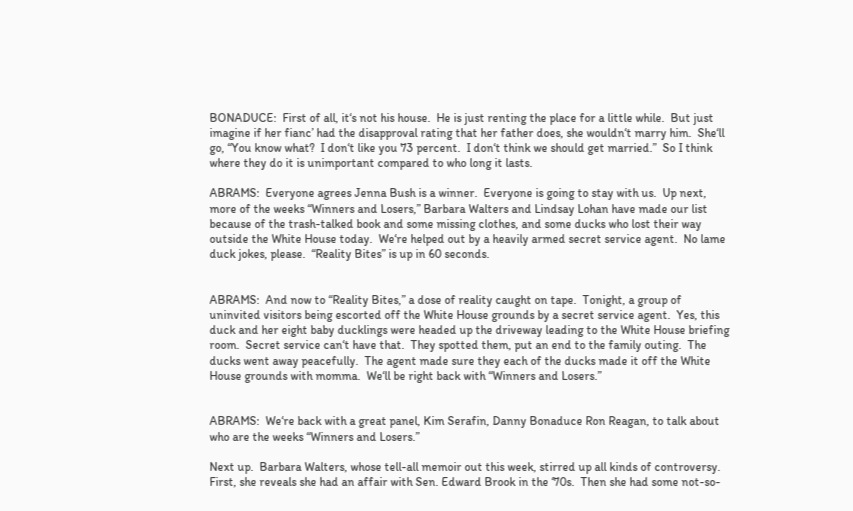BONADUCE:  First of all, it‘s not his house.  He is just renting the place for a little while.  But just imagine if her fianc’ had the disapproval rating that her father does, she wouldn‘t marry him.  She‘ll go, “You know what?  I don‘t like you 73 percent.  I don‘t think we should get married.”  So I think where they do it is unimportant compared to who long it lasts.

ABRAMS:  Everyone agrees Jenna Bush is a winner.  Everyone is going to stay with us.  Up next, more of the weeks “Winners and Losers,” Barbara Walters and Lindsay Lohan have made our list because of the trash-talked book and some missing clothes, and some ducks who lost their way outside the White House today.  We‘re helped out by a heavily armed secret service agent.  No lame duck jokes, please.  “Reality Bites” is up in 60 seconds.


ABRAMS:  And now to “Reality Bites,” a dose of reality caught on tape.  Tonight, a group of uninvited visitors being escorted off the White House grounds by a secret service agent.  Yes, this duck and her eight baby ducklings were headed up the driveway leading to the White House briefing room.  Secret service can‘t have that.  They spotted them, put an end to the family outing.  The ducks went away peacefully.  The agent made sure they each of the ducks made it off the White House grounds with momma.  We‘ll be right back with “Winners and Losers.”


ABRAMS:  We‘re back with a great panel, Kim Serafin, Danny Bonaduce Ron Reagan, to talk about who are the weeks “Winners and Losers.”

Next up.  Barbara Walters, whose tell-all memoir out this week, stirred up all kinds of controversy.  First, she reveals she had an affair with Sen. Edward Brook in the ‘70s.  Then she had some not-so-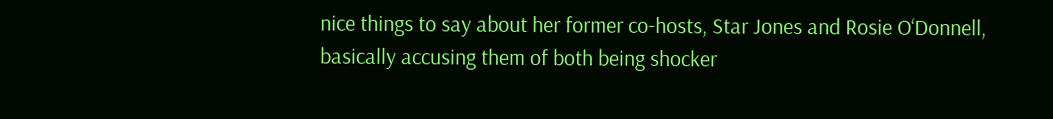nice things to say about her former co-hosts, Star Jones and Rosie O‘Donnell, basically accusing them of both being shocker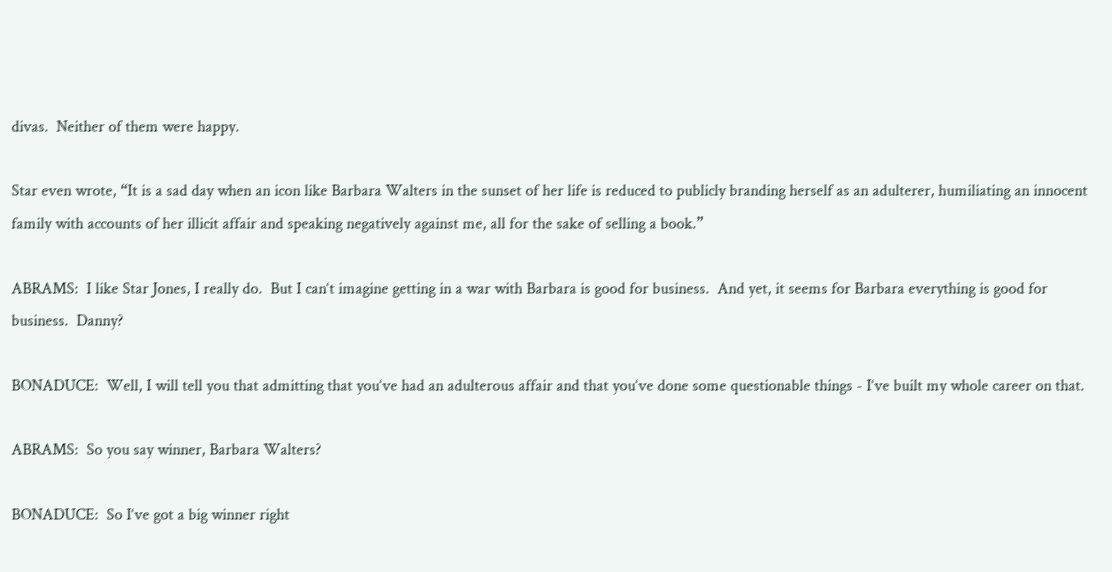divas.  Neither of them were happy.

Star even wrote, “It is a sad day when an icon like Barbara Walters in the sunset of her life is reduced to publicly branding herself as an adulterer, humiliating an innocent family with accounts of her illicit affair and speaking negatively against me, all for the sake of selling a book.”

ABRAMS:  I like Star Jones, I really do.  But I can‘t imagine getting in a war with Barbara is good for business.  And yet, it seems for Barbara everything is good for business.  Danny?

BONADUCE:  Well, I will tell you that admitting that you‘ve had an adulterous affair and that you‘ve done some questionable things - I‘ve built my whole career on that.

ABRAMS:  So you say winner, Barbara Walters?

BONADUCE:  So I‘ve got a big winner right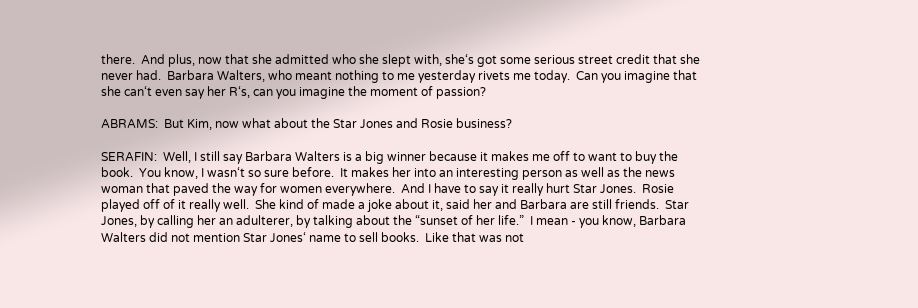there.  And plus, now that she admitted who she slept with, she‘s got some serious street credit that she never had.  Barbara Walters, who meant nothing to me yesterday rivets me today.  Can you imagine that she can‘t even say her R‘s, can you imagine the moment of passion?

ABRAMS:  But Kim, now what about the Star Jones and Rosie business?

SERAFIN:  Well, I still say Barbara Walters is a big winner because it makes me off to want to buy the book.  You know, I wasn‘t so sure before.  It makes her into an interesting person as well as the news woman that paved the way for women everywhere.  And I have to say it really hurt Star Jones.  Rosie played off of it really well.  She kind of made a joke about it, said her and Barbara are still friends.  Star Jones, by calling her an adulterer, by talking about the “sunset of her life.”  I mean - you know, Barbara Walters did not mention Star Jones‘ name to sell books.  Like that was not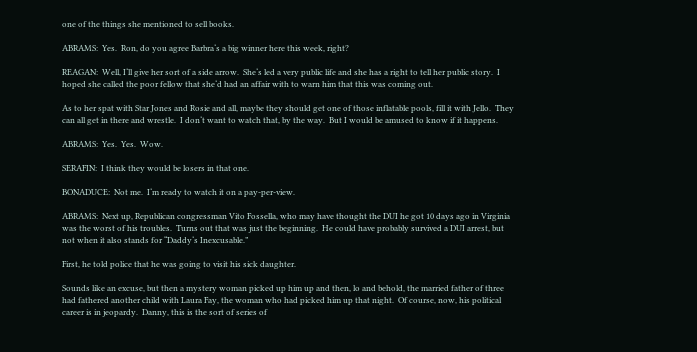one of the things she mentioned to sell books.

ABRAMS:  Yes.  Ron, do you agree Barbra‘s a big winner here this week, right?

REAGAN:  Well, I‘ll give her sort of a side arrow.  She‘s led a very public life and she has a right to tell her public story.  I hoped she called the poor fellow that she‘d had an affair with to warn him that this was coming out.

As to her spat with Star Jones and Rosie and all, maybe they should get one of those inflatable pools, fill it with Jello.  They can all get in there and wrestle.  I don‘t want to watch that, by the way.  But I would be amused to know if it happens.

ABRAMS:  Yes.  Yes.  Wow.

SERAFIN:  I think they would be losers in that one.

BONADUCE:  Not me.  I‘m ready to watch it on a pay-per-view.

ABRAMS:  Next up, Republican congressman Vito Fossella, who may have thought the DUI he got 10 days ago in Virginia was the worst of his troubles.  Turns out that was just the beginning.  He could have probably survived a DUI arrest, but not when it also stands for “Daddy‘s Inexcusable.”

First, he told police that he was going to visit his sick daughter.

Sounds like an excuse, but then a mystery woman picked up him up and then, lo and behold, the married father of three had fathered another child with Laura Fay, the woman who had picked him up that night.  Of course, now, his political career is in jeopardy.  Danny, this is the sort of series of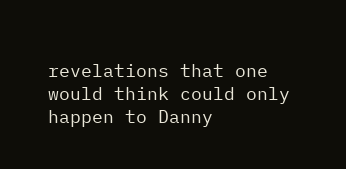revelations that one would think could only happen to Danny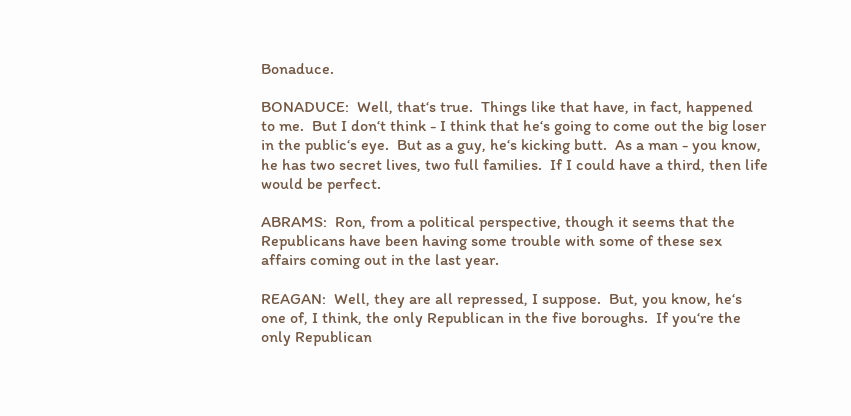Bonaduce.

BONADUCE:  Well, that‘s true.  Things like that have, in fact, happened to me.  But I don‘t think - I think that he‘s going to come out the big loser in the public‘s eye.  But as a guy, he‘s kicking butt.  As a man - you know, he has two secret lives, two full families.  If I could have a third, then life would be perfect.

ABRAMS:  Ron, from a political perspective, though it seems that the Republicans have been having some trouble with some of these sex affairs coming out in the last year.

REAGAN:  Well, they are all repressed, I suppose.  But, you know, he‘s one of, I think, the only Republican in the five boroughs.  If you‘re the only Republican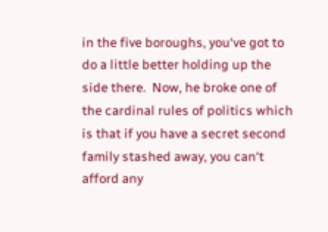in the five boroughs, you‘ve got to do a little better holding up the side there.  Now, he broke one of the cardinal rules of politics which is that if you have a secret second family stashed away, you can‘t afford any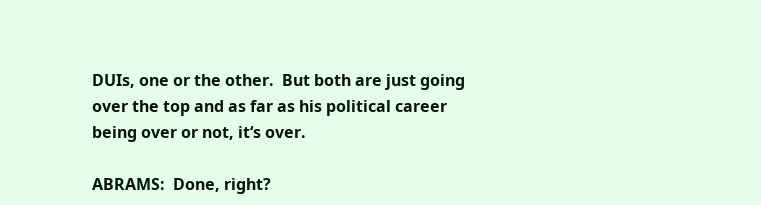DUIs, one or the other.  But both are just going over the top and as far as his political career being over or not, it‘s over.

ABRAMS:  Done, right?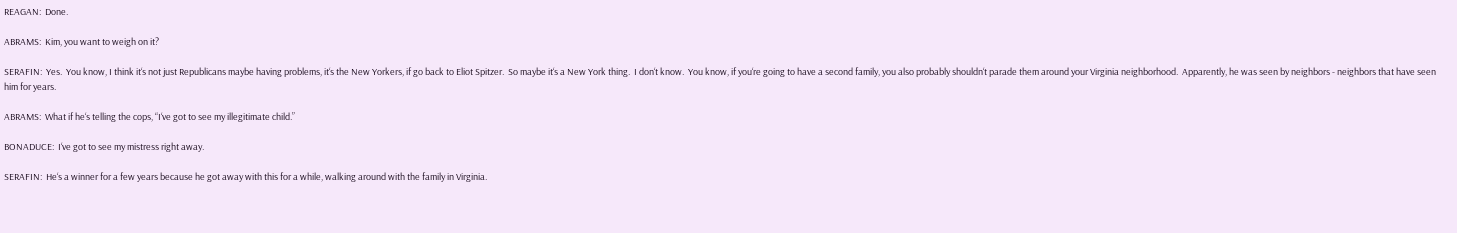REAGAN:  Done.

ABRAMS:  Kim, you want to weigh on it?

SERAFIN:  Yes.  You know, I think it‘s not just Republicans maybe having problems, it‘s the New Yorkers, if go back to Eliot Spitzer.  So maybe it‘s a New York thing.  I don‘t know.  You know, if you‘re going to have a second family, you also probably shouldn‘t parade them around your Virginia neighborhood.  Apparently, he was seen by neighbors - neighbors that have seen him for years.

ABRAMS:  What if he‘s telling the cops, “I‘ve got to see my illegitimate child.”

BONADUCE:  I‘ve got to see my mistress right away.

SERAFIN:  He‘s a winner for a few years because he got away with this for a while, walking around with the family in Virginia.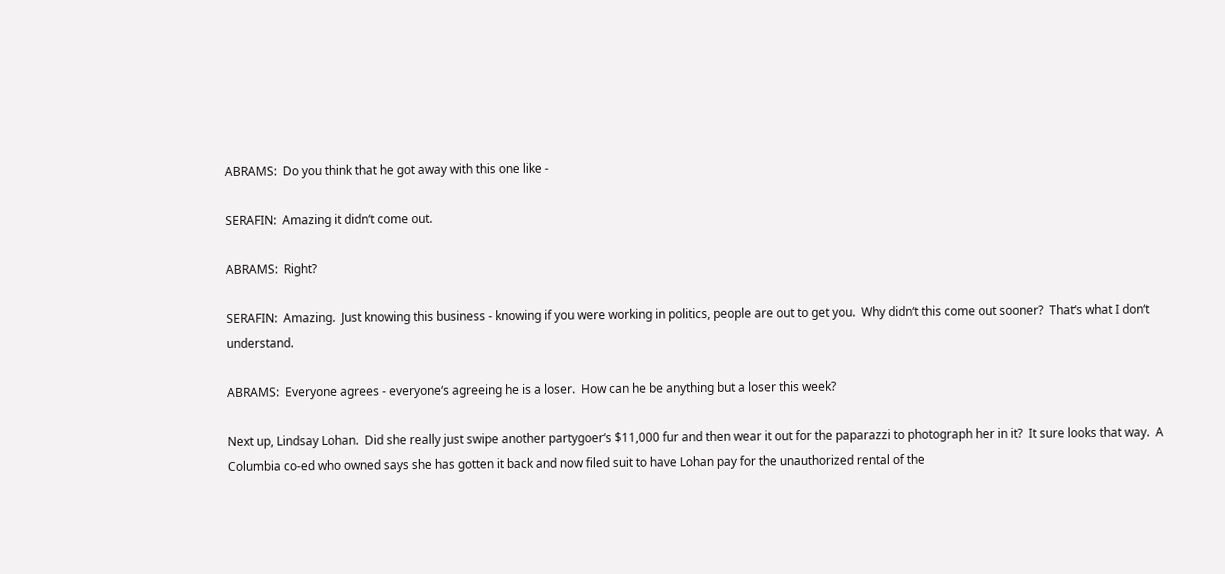ABRAMS:  Do you think that he got away with this one like -

SERAFIN:  Amazing it didn‘t come out.

ABRAMS:  Right?

SERAFIN:  Amazing.  Just knowing this business - knowing if you were working in politics, people are out to get you.  Why didn‘t this come out sooner?  That‘s what I don‘t understand.

ABRAMS:  Everyone agrees - everyone‘s agreeing he is a loser.  How can he be anything but a loser this week?

Next up, Lindsay Lohan.  Did she really just swipe another partygoer‘s $11,000 fur and then wear it out for the paparazzi to photograph her in it?  It sure looks that way.  A Columbia co-ed who owned says she has gotten it back and now filed suit to have Lohan pay for the unauthorized rental of the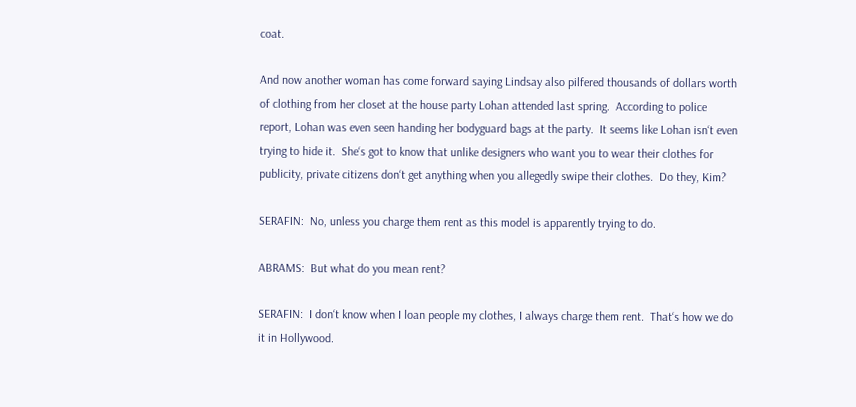coat.

And now another woman has come forward saying Lindsay also pilfered thousands of dollars worth of clothing from her closet at the house party Lohan attended last spring.  According to police report, Lohan was even seen handing her bodyguard bags at the party.  It seems like Lohan isn‘t even trying to hide it.  She‘s got to know that unlike designers who want you to wear their clothes for publicity, private citizens don‘t get anything when you allegedly swipe their clothes.  Do they, Kim?

SERAFIN:  No, unless you charge them rent as this model is apparently trying to do.

ABRAMS:  But what do you mean rent?

SERAFIN:  I don‘t know when I loan people my clothes, I always charge them rent.  That‘s how we do it in Hollywood.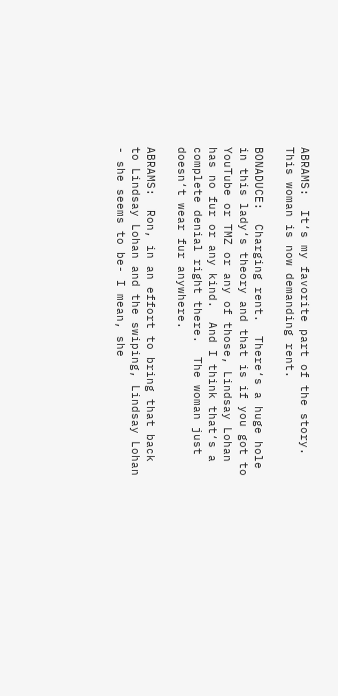ABRAMS:  It‘s my favorite part of the story.  This woman is now demanding rent.

BONADUCE:  Charging rent.  There‘s a huge hole in this lady‘s theory and that is if you got to YouTube or TMZ or any of those, Lindsay Lohan has no fur or any kind.  And I think that‘s a complete denial right there.  The woman just doesn‘t wear fur anywhere.

ABRAMS:  Ron, in an effort to bring that back to Lindsay Lohan and the swiping, Lindsay Lohan - she seems to be- I mean, she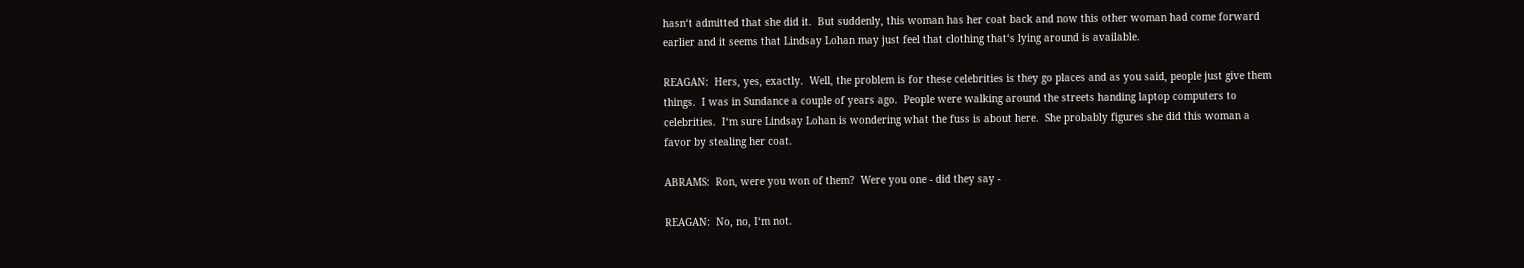hasn‘t admitted that she did it.  But suddenly, this woman has her coat back and now this other woman had come forward earlier and it seems that Lindsay Lohan may just feel that clothing that‘s lying around is available.

REAGAN:  Hers, yes, exactly.  Well, the problem is for these celebrities is they go places and as you said, people just give them things.  I was in Sundance a couple of years ago.  People were walking around the streets handing laptop computers to celebrities.  I‘m sure Lindsay Lohan is wondering what the fuss is about here.  She probably figures she did this woman a favor by stealing her coat.

ABRAMS:  Ron, were you won of them?  Were you one - did they say -

REAGAN:  No, no, I‘m not.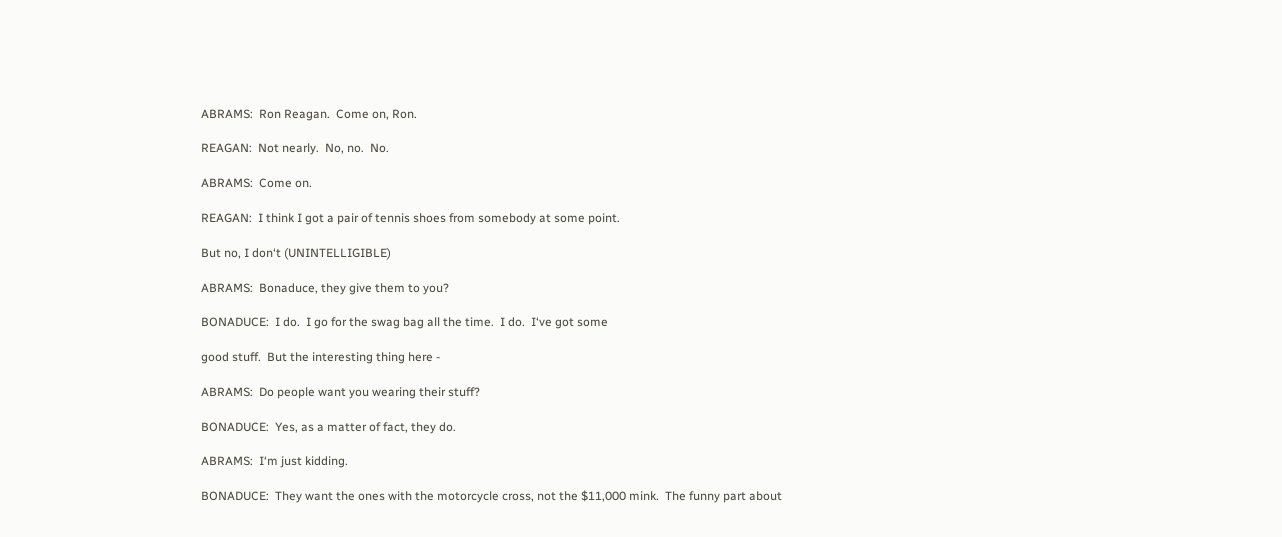ABRAMS:  Ron Reagan.  Come on, Ron.

REAGAN:  Not nearly.  No, no.  No.

ABRAMS:  Come on.

REAGAN:  I think I got a pair of tennis shoes from somebody at some point.

But no, I don‘t (UNINTELLIGIBLE)

ABRAMS:  Bonaduce, they give them to you?

BONADUCE:  I do.  I go for the swag bag all the time.  I do.  I‘ve got some

good stuff.  But the interesting thing here -

ABRAMS:  Do people want you wearing their stuff?

BONADUCE:  Yes, as a matter of fact, they do.

ABRAMS:  I‘m just kidding.

BONADUCE:  They want the ones with the motorcycle cross, not the $11,000 mink.  The funny part about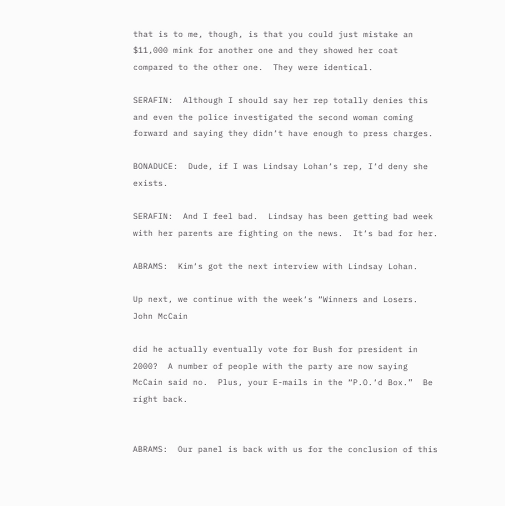that is to me, though, is that you could just mistake an $11,000 mink for another one and they showed her coat compared to the other one.  They were identical.

SERAFIN:  Although I should say her rep totally denies this and even the police investigated the second woman coming forward and saying they didn‘t have enough to press charges.

BONADUCE:  Dude, if I was Lindsay Lohan‘s rep, I‘d deny she exists.

SERAFIN:  And I feel bad.  Lindsay has been getting bad week with her parents are fighting on the news.  It‘s bad for her.

ABRAMS:  Kim‘s got the next interview with Lindsay Lohan.

Up next, we continue with the week‘s “Winners and Losers.  John McCain

did he actually eventually vote for Bush for president in 2000?  A number of people with the party are now saying McCain said no.  Plus, your E-mails in the “P.O.‘d Box.”  Be right back.


ABRAMS:  Our panel is back with us for the conclusion of this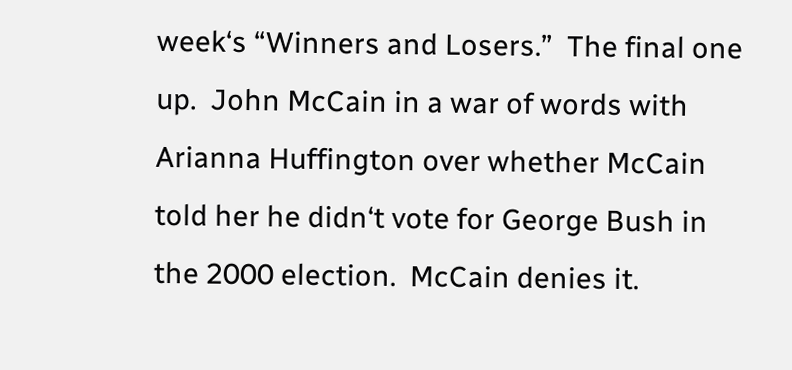week‘s “Winners and Losers.”  The final one up.  John McCain in a war of words with Arianna Huffington over whether McCain told her he didn‘t vote for George Bush in the 2000 election.  McCain denies it.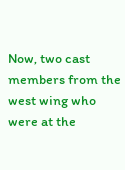Now, two cast members from the west wing who were at the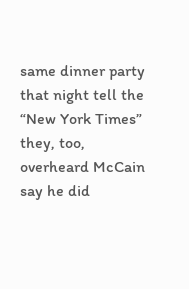same dinner party that night tell the “New York Times” they, too, overheard McCain say he did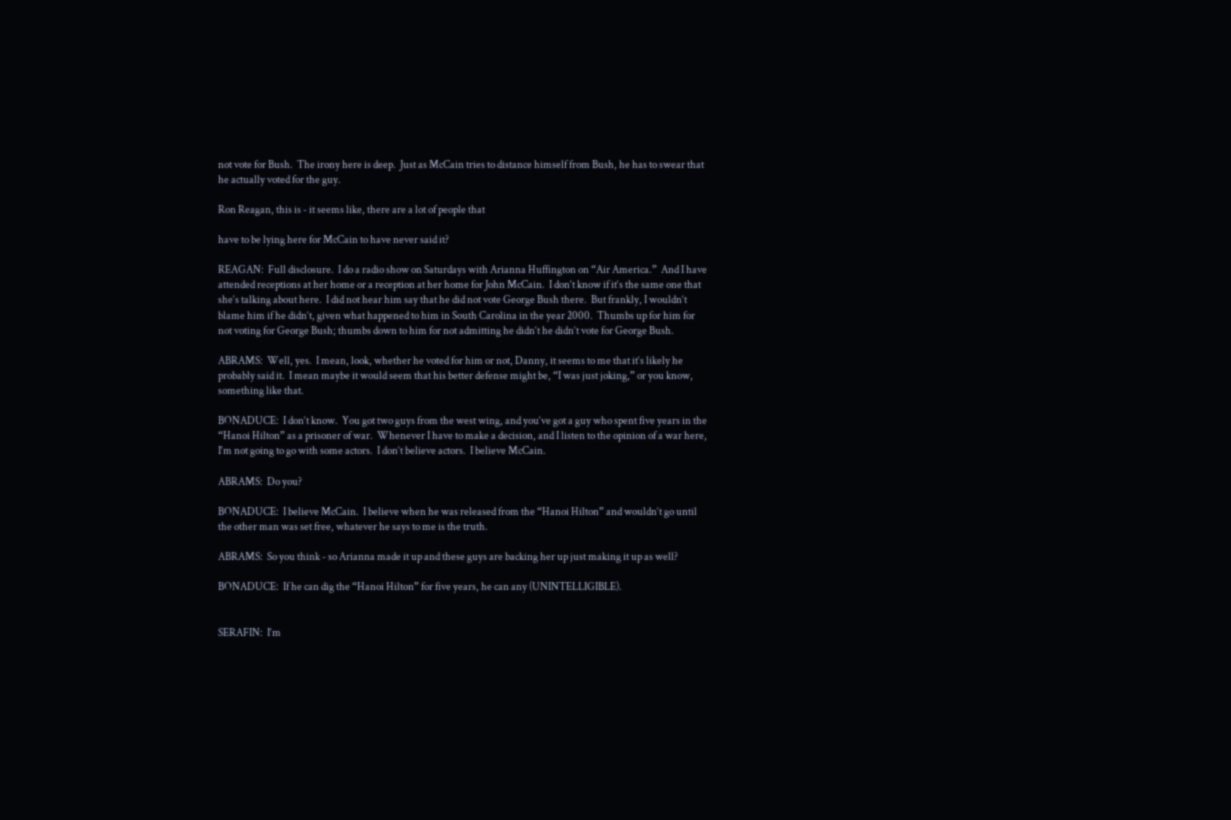not vote for Bush.  The irony here is deep.  Just as McCain tries to distance himself from Bush, he has to swear that he actually voted for the guy.

Ron Reagan, this is - it seems like, there are a lot of people that

have to be lying here for McCain to have never said it?

REAGAN:  Full disclosure.  I do a radio show on Saturdays with Arianna Huffington on “Air America.”  And I have attended receptions at her home or a reception at her home for John McCain.  I don‘t know if it‘s the same one that she‘s talking about here.  I did not hear him say that he did not vote George Bush there.  But frankly, I wouldn‘t blame him if he didn‘t, given what happened to him in South Carolina in the year 2000.  Thumbs up for him for not voting for George Bush; thumbs down to him for not admitting he didn‘t he didn‘t vote for George Bush.

ABRAMS:  Well, yes.  I mean, look, whether he voted for him or not, Danny, it seems to me that it‘s likely he probably said it.  I mean maybe it would seem that his better defense might be, “I was just joking,” or you know, something like that.

BONADUCE:  I don‘t know.  You got two guys from the west wing, and you‘ve got a guy who spent five years in the “Hanoi Hilton” as a prisoner of war.  Whenever I have to make a decision, and I listen to the opinion of a war here, I‘m not going to go with some actors.  I don‘t believe actors.  I believe McCain.

ABRAMS:  Do you?

BONADUCE:  I believe McCain.  I believe when he was released from the “Hanoi Hilton” and wouldn‘t go until the other man was set free, whatever he says to me is the truth.

ABRAMS:  So you think - so Arianna made it up and these guys are backing her up just making it up as well?

BONADUCE:  If he can dig the “Hanoi Hilton” for five years, he can any (UNINTELLIGIBLE).


SERAFIN:  I‘m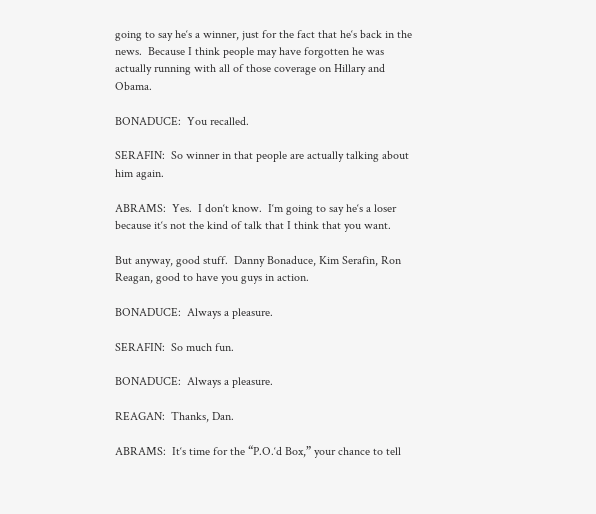going to say he‘s a winner, just for the fact that he‘s back in the news.  Because I think people may have forgotten he was actually running with all of those coverage on Hillary and Obama.

BONADUCE:  You recalled.

SERAFIN:  So winner in that people are actually talking about him again.

ABRAMS:  Yes.  I don‘t know.  I‘m going to say he‘s a loser because it‘s not the kind of talk that I think that you want.

But anyway, good stuff.  Danny Bonaduce, Kim Serafin, Ron Reagan, good to have you guys in action.

BONADUCE:  Always a pleasure.

SERAFIN:  So much fun.

BONADUCE:  Always a pleasure.

REAGAN:  Thanks, Dan.

ABRAMS:  It‘s time for the “P.O.‘d Box,” your chance to tell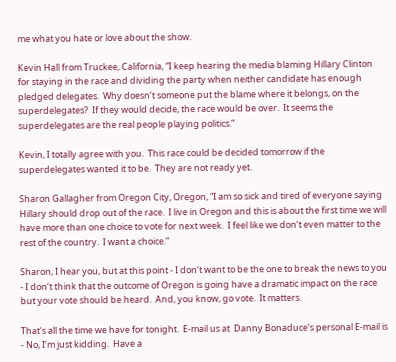me what you hate or love about the show.

Kevin Hall from Truckee, California, “I keep hearing the media blaming Hillary Clinton for staying in the race and dividing the party when neither candidate has enough pledged delegates.  Why doesn‘t someone put the blame where it belongs, on the superdelegates?  If they would decide, the race would be over.  It seems the superdelegates are the real people playing politics.”

Kevin, I totally agree with you.  This race could be decided tomorrow if the superdelegates wanted it to be.  They are not ready yet.

Sharon Gallagher from Oregon City, Oregon, “I am so sick and tired of everyone saying Hillary should drop out of the race.  I live in Oregon and this is about the first time we will have more than one choice to vote for next week.  I feel like we don‘t even matter to the rest of the country.  I want a choice.”

Sharon, I hear you, but at this point - I don‘t want to be the one to break the news to you - I don‘t think that the outcome of Oregon is going have a dramatic impact on the race but your vote should be heard.  And, you know, go vote.  It matters.

That‘s all the time we have for tonight.  E-mail us at  Danny Bonaduce‘s personal E-mail is - No, I‘m just kidding.  Have a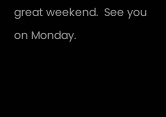great weekend.  See you on Monday.